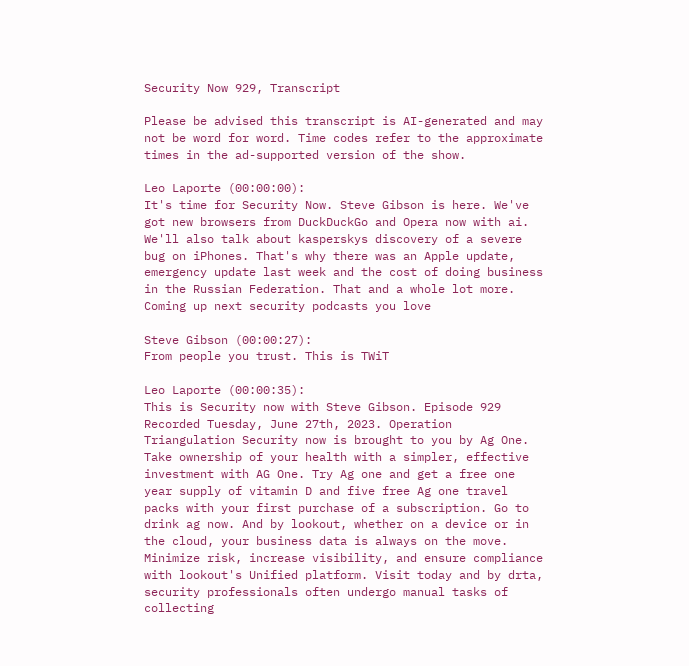Security Now 929, Transcript

Please be advised this transcript is AI-generated and may not be word for word. Time codes refer to the approximate times in the ad-supported version of the show.

Leo Laporte (00:00:00):
It's time for Security Now. Steve Gibson is here. We've got new browsers from DuckDuckGo and Opera now with ai. We'll also talk about kasperskys discovery of a severe bug on iPhones. That's why there was an Apple update, emergency update last week and the cost of doing business in the Russian Federation. That and a whole lot more. Coming up next security podcasts you love

Steve Gibson (00:00:27):
From people you trust. This is TWiT

Leo Laporte (00:00:35):
This is Security now with Steve Gibson. Episode 929 Recorded Tuesday, June 27th, 2023. Operation Triangulation Security now is brought to you by Ag One. Take ownership of your health with a simpler, effective investment with AG One. Try Ag one and get a free one year supply of vitamin D and five free Ag one travel packs with your first purchase of a subscription. Go to drink ag now. And by lookout, whether on a device or in the cloud, your business data is always on the move. Minimize risk, increase visibility, and ensure compliance with lookout's Unified platform. Visit today and by drta, security professionals often undergo manual tasks of collecting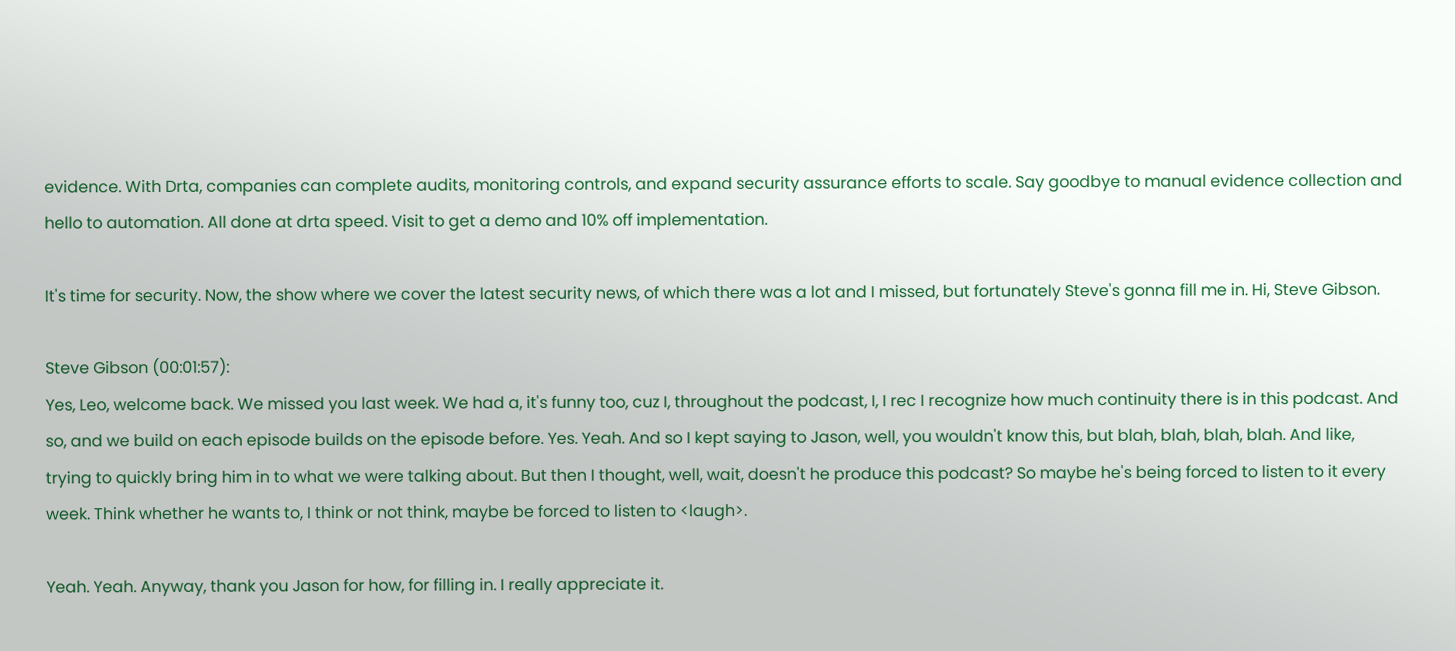evidence. With Drta, companies can complete audits, monitoring controls, and expand security assurance efforts to scale. Say goodbye to manual evidence collection and hello to automation. All done at drta speed. Visit to get a demo and 10% off implementation.

It's time for security. Now, the show where we cover the latest security news, of which there was a lot and I missed, but fortunately Steve's gonna fill me in. Hi, Steve Gibson.

Steve Gibson (00:01:57):
Yes, Leo, welcome back. We missed you last week. We had a, it's funny too, cuz I, throughout the podcast, I, I rec I recognize how much continuity there is in this podcast. And so, and we build on each episode builds on the episode before. Yes. Yeah. And so I kept saying to Jason, well, you wouldn't know this, but blah, blah, blah, blah. And like, trying to quickly bring him in to what we were talking about. But then I thought, well, wait, doesn't he produce this podcast? So maybe he's being forced to listen to it every week. Think whether he wants to, I think or not think, maybe be forced to listen to <laugh>.

Yeah. Yeah. Anyway, thank you Jason for how, for filling in. I really appreciate it.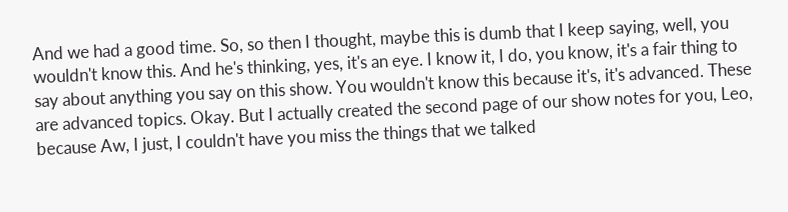And we had a good time. So, so then I thought, maybe this is dumb that I keep saying, well, you wouldn't know this. And he's thinking, yes, it's an eye. I know it, I do, you know, it's a fair thing to say about anything you say on this show. You wouldn't know this because it's, it's advanced. These are advanced topics. Okay. But I actually created the second page of our show notes for you, Leo, because Aw, I just, I couldn't have you miss the things that we talked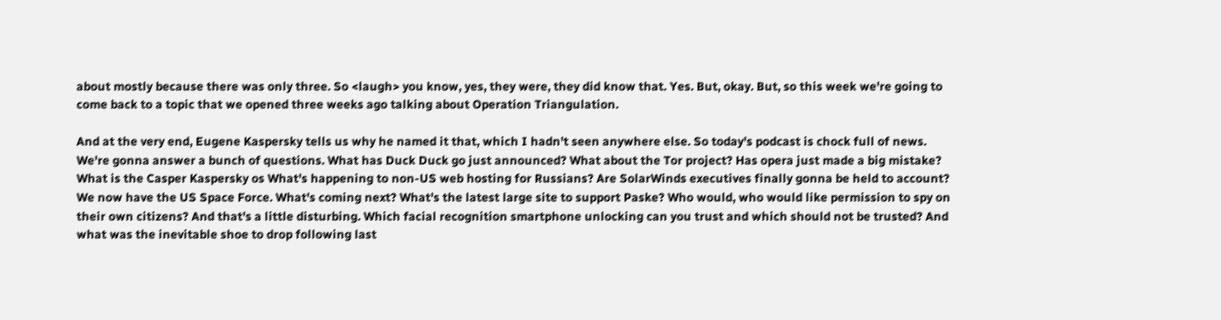about mostly because there was only three. So <laugh> you know, yes, they were, they did know that. Yes. But, okay. But, so this week we're going to come back to a topic that we opened three weeks ago talking about Operation Triangulation.

And at the very end, Eugene Kaspersky tells us why he named it that, which I hadn't seen anywhere else. So today's podcast is chock full of news. We're gonna answer a bunch of questions. What has Duck Duck go just announced? What about the Tor project? Has opera just made a big mistake? What is the Casper Kaspersky os What's happening to non-US web hosting for Russians? Are SolarWinds executives finally gonna be held to account? We now have the US Space Force. What's coming next? What's the latest large site to support Paske? Who would, who would like permission to spy on their own citizens? And that's a little disturbing. Which facial recognition smartphone unlocking can you trust and which should not be trusted? And what was the inevitable shoe to drop following last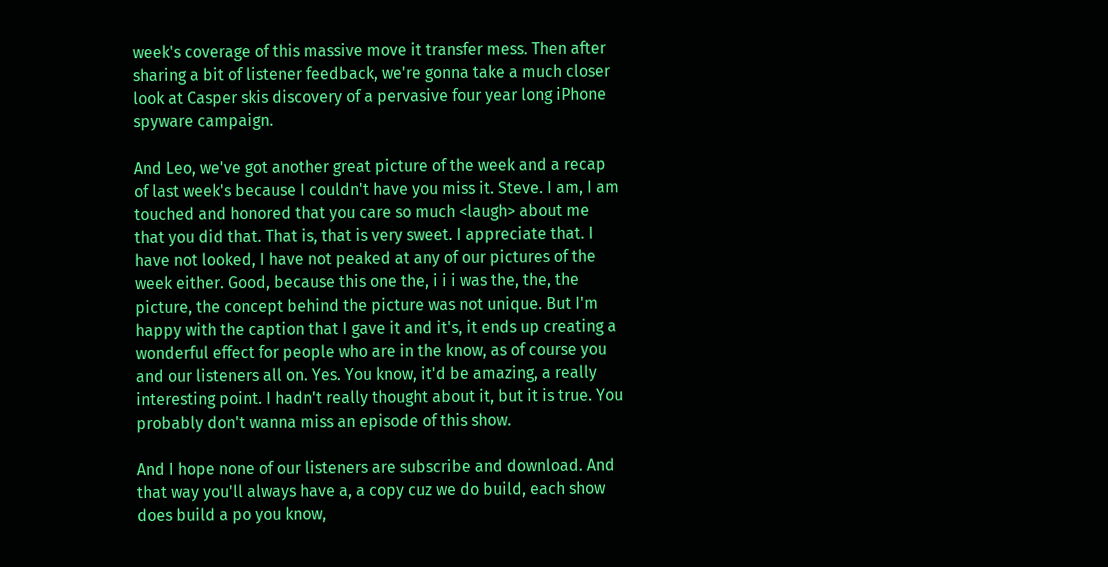week's coverage of this massive move it transfer mess. Then after sharing a bit of listener feedback, we're gonna take a much closer look at Casper skis discovery of a pervasive four year long iPhone spyware campaign.

And Leo, we've got another great picture of the week and a recap of last week's because I couldn't have you miss it. Steve. I am, I am touched and honored that you care so much <laugh> about me that you did that. That is, that is very sweet. I appreciate that. I have not looked, I have not peaked at any of our pictures of the week either. Good, because this one the, i i i was the, the, the picture, the concept behind the picture was not unique. But I'm happy with the caption that I gave it and it's, it ends up creating a wonderful effect for people who are in the know, as of course you and our listeners all on. Yes. You know, it'd be amazing, a really interesting point. I hadn't really thought about it, but it is true. You probably don't wanna miss an episode of this show.

And I hope none of our listeners are subscribe and download. And that way you'll always have a, a copy cuz we do build, each show does build a po you know,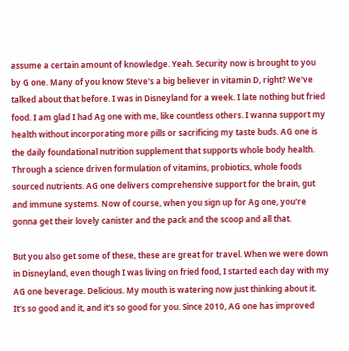assume a certain amount of knowledge. Yeah. Security now is brought to you by G one. Many of you know Steve's a big believer in vitamin D, right? We've talked about that before. I was in Disneyland for a week. I late nothing but fried food. I am glad I had Ag one with me, like countless others. I wanna support my health without incorporating more pills or sacrificing my taste buds. AG one is the daily foundational nutrition supplement that supports whole body health. Through a science driven formulation of vitamins, probiotics, whole foods sourced nutrients. AG one delivers comprehensive support for the brain, gut and immune systems. Now of course, when you sign up for Ag one, you're gonna get their lovely canister and the pack and the scoop and all that.

But you also get some of these, these are great for travel. When we were down in Disneyland, even though I was living on fried food, I started each day with my AG one beverage. Delicious. My mouth is watering now just thinking about it. It's so good and it, and it's so good for you. Since 2010, AG one has improved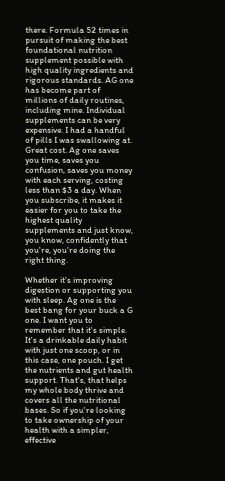there. Formula 52 times in pursuit of making the best foundational nutrition supplement possible with high quality ingredients and rigorous standards. AG one has become part of millions of daily routines, including mine. Individual supplements can be very expensive. I had a handful of pills I was swallowing at. Great cost. Ag one saves you time, saves you confusion, saves you money with each serving, costing less than $3 a day. When you subscribe, it makes it easier for you to take the highest quality supplements and just know, you know, confidently that you're, you're doing the right thing.

Whether it's improving digestion or supporting you with sleep. Ag one is the best bang for your buck a G one. I want you to remember that it's simple. It's a drinkable daily habit with just one scoop, or in this case, one pouch. I get the nutrients and gut health support. That's, that helps my whole body thrive and covers all the nutritional bases. So if you're looking to take ownership of your health with a simpler, effective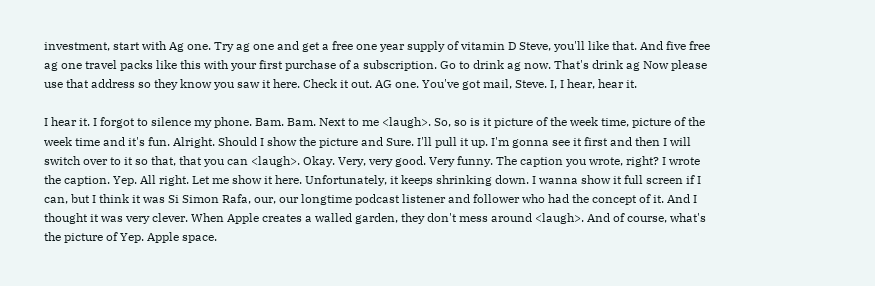investment, start with Ag one. Try ag one and get a free one year supply of vitamin D Steve, you'll like that. And five free ag one travel packs like this with your first purchase of a subscription. Go to drink ag now. That's drink ag Now please use that address so they know you saw it here. Check it out. AG one. You've got mail, Steve. I, I hear, hear it.

I hear it. I forgot to silence my phone. Bam. Bam. Next to me <laugh>. So, so is it picture of the week time, picture of the week time and it's fun. Alright. Should I show the picture and Sure. I'll pull it up. I'm gonna see it first and then I will switch over to it so that, that you can <laugh>. Okay. Very, very good. Very funny. The caption you wrote, right? I wrote the caption. Yep. All right. Let me show it here. Unfortunately, it keeps shrinking down. I wanna show it full screen if I can, but I think it was Si Simon Rafa, our, our longtime podcast listener and follower who had the concept of it. And I thought it was very clever. When Apple creates a walled garden, they don't mess around <laugh>. And of course, what's the picture of Yep. Apple space.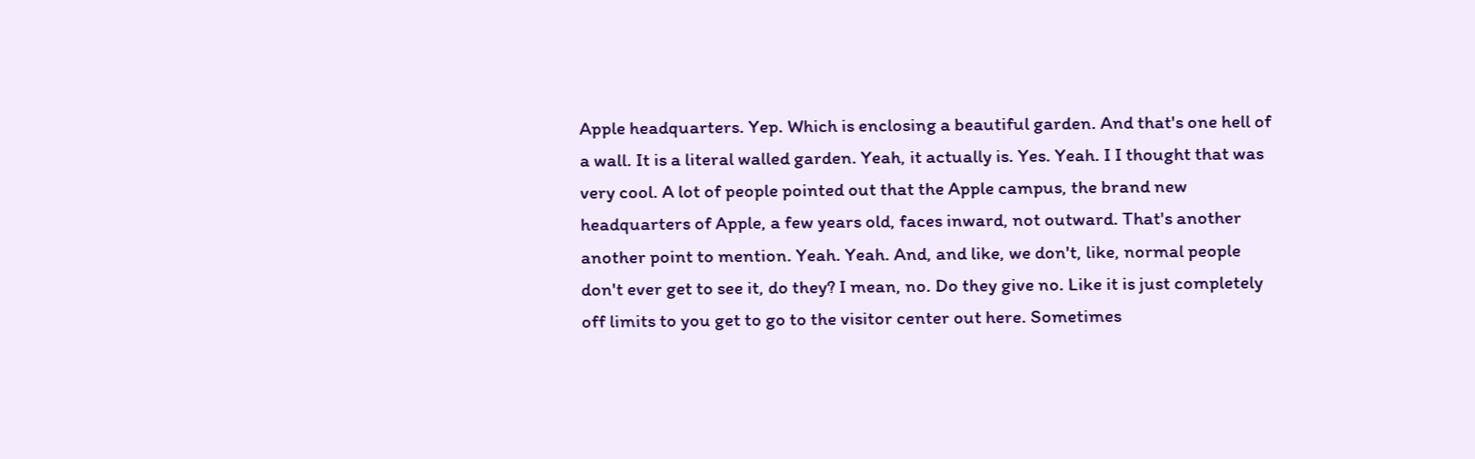Apple headquarters. Yep. Which is enclosing a beautiful garden. And that's one hell of a wall. It is a literal walled garden. Yeah, it actually is. Yes. Yeah. I I thought that was very cool. A lot of people pointed out that the Apple campus, the brand new headquarters of Apple, a few years old, faces inward, not outward. That's another another point to mention. Yeah. Yeah. And, and like, we don't, like, normal people don't ever get to see it, do they? I mean, no. Do they give no. Like it is just completely off limits to you get to go to the visitor center out here. Sometimes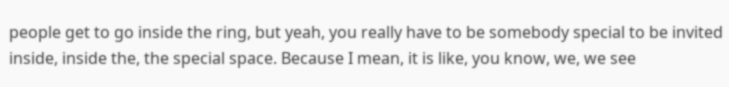people get to go inside the ring, but yeah, you really have to be somebody special to be invited inside, inside the, the special space. Because I mean, it is like, you know, we, we see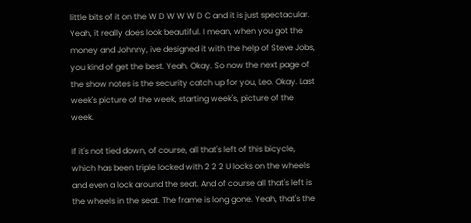little bits of it on the W D W W W D C and it is just spectacular. Yeah, it really does look beautiful. I mean, when you got the money and Johnny, ive designed it with the help of Steve Jobs, you kind of get the best. Yeah. Okay. So now the next page of the show notes is the security catch up for you, Leo. Okay. Last week's picture of the week, starting week's, picture of the week.

If it's not tied down, of course, all that's left of this bicycle, which has been triple locked with 2 2 2 U locks on the wheels and even a lock around the seat. And of course all that's left is the wheels in the seat. The frame is long gone. Yeah, that's the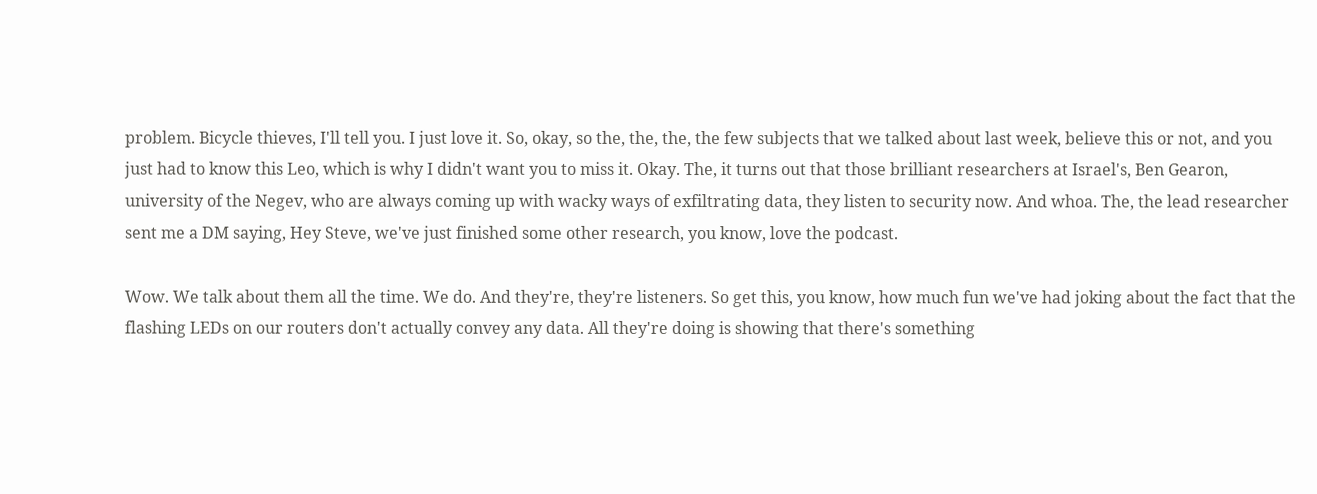problem. Bicycle thieves, I'll tell you. I just love it. So, okay, so the, the, the, the few subjects that we talked about last week, believe this or not, and you just had to know this Leo, which is why I didn't want you to miss it. Okay. The, it turns out that those brilliant researchers at Israel's, Ben Gearon, university of the Negev, who are always coming up with wacky ways of exfiltrating data, they listen to security now. And whoa. The, the lead researcher sent me a DM saying, Hey Steve, we've just finished some other research, you know, love the podcast.

Wow. We talk about them all the time. We do. And they're, they're listeners. So get this, you know, how much fun we've had joking about the fact that the flashing LEDs on our routers don't actually convey any data. All they're doing is showing that there's something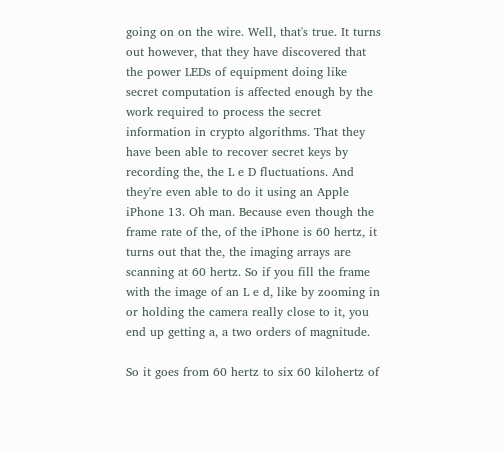going on on the wire. Well, that's true. It turns out however, that they have discovered that the power LEDs of equipment doing like secret computation is affected enough by the work required to process the secret information in crypto algorithms. That they have been able to recover secret keys by recording the, the L e D fluctuations. And they're even able to do it using an Apple iPhone 13. Oh man. Because even though the frame rate of the, of the iPhone is 60 hertz, it turns out that the, the imaging arrays are scanning at 60 hertz. So if you fill the frame with the image of an L e d, like by zooming in or holding the camera really close to it, you end up getting a, a two orders of magnitude.

So it goes from 60 hertz to six 60 kilohertz of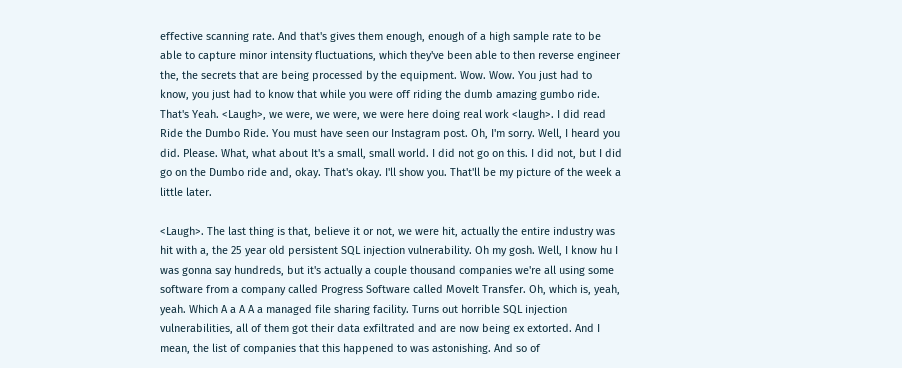effective scanning rate. And that's gives them enough, enough of a high sample rate to be able to capture minor intensity fluctuations, which they've been able to then reverse engineer the, the secrets that are being processed by the equipment. Wow. Wow. You just had to know, you just had to know that while you were off riding the dumb amazing gumbo ride. That's Yeah. <Laugh>, we were, we were, we were here doing real work <laugh>. I did read Ride the Dumbo Ride. You must have seen our Instagram post. Oh, I'm sorry. Well, I heard you did. Please. What, what about It's a small, small world. I did not go on this. I did not, but I did go on the Dumbo ride and, okay. That's okay. I'll show you. That'll be my picture of the week a little later.

<Laugh>. The last thing is that, believe it or not, we were hit, actually the entire industry was hit with a, the 25 year old persistent SQL injection vulnerability. Oh my gosh. Well, I know hu I was gonna say hundreds, but it's actually a couple thousand companies we're all using some software from a company called Progress Software called MoveIt Transfer. Oh, which is, yeah, yeah. Which A a A A a managed file sharing facility. Turns out horrible SQL injection vulnerabilities, all of them got their data exfiltrated and are now being ex extorted. And I mean, the list of companies that this happened to was astonishing. And so of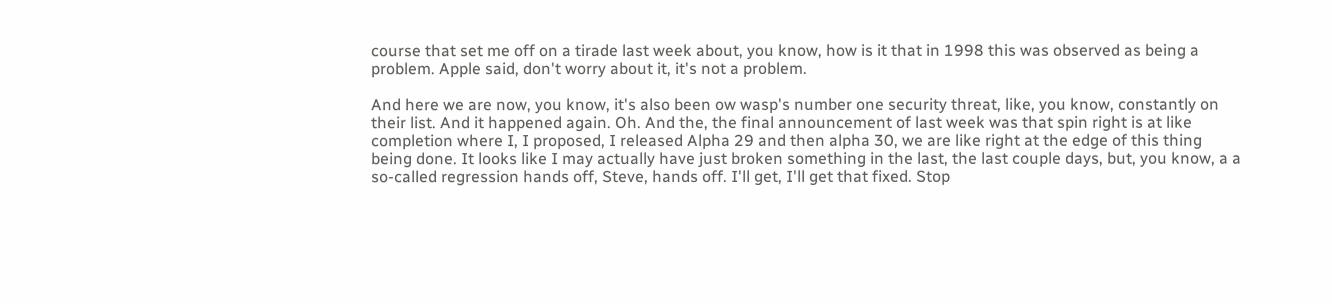course that set me off on a tirade last week about, you know, how is it that in 1998 this was observed as being a problem. Apple said, don't worry about it, it's not a problem.

And here we are now, you know, it's also been ow wasp's number one security threat, like, you know, constantly on their list. And it happened again. Oh. And the, the final announcement of last week was that spin right is at like completion where I, I proposed, I released Alpha 29 and then alpha 30, we are like right at the edge of this thing being done. It looks like I may actually have just broken something in the last, the last couple days, but, you know, a a so-called regression hands off, Steve, hands off. I'll get, I'll get that fixed. Stop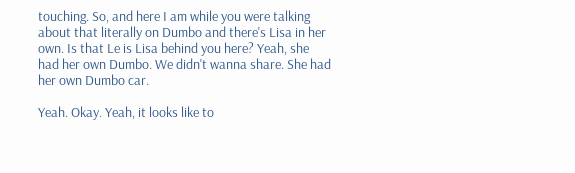touching. So, and here I am while you were talking about that literally on Dumbo and there's Lisa in her own. Is that Le is Lisa behind you here? Yeah, she had her own Dumbo. We didn't wanna share. She had her own Dumbo car.

Yeah. Okay. Yeah, it looks like to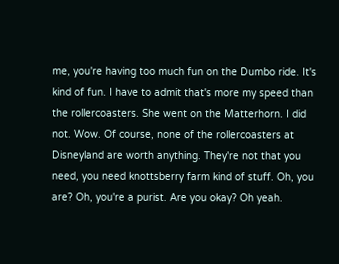me, you're having too much fun on the Dumbo ride. It's kind of fun. I have to admit that's more my speed than the rollercoasters. She went on the Matterhorn. I did not. Wow. Of course, none of the rollercoasters at Disneyland are worth anything. They're not that you need, you need knottsberry farm kind of stuff. Oh, you are? Oh, you're a purist. Are you okay? Oh yeah.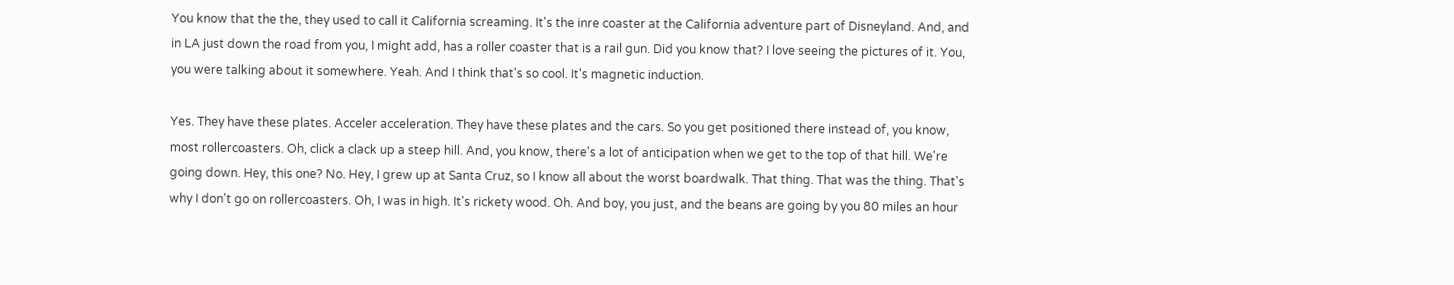You know that the the, they used to call it California screaming. It's the inre coaster at the California adventure part of Disneyland. And, and in LA just down the road from you, I might add, has a roller coaster that is a rail gun. Did you know that? I love seeing the pictures of it. You, you were talking about it somewhere. Yeah. And I think that's so cool. It's magnetic induction.

Yes. They have these plates. Acceler acceleration. They have these plates and the cars. So you get positioned there instead of, you know, most rollercoasters. Oh, click a clack up a steep hill. And, you know, there's a lot of anticipation when we get to the top of that hill. We're going down. Hey, this one? No. Hey, I grew up at Santa Cruz, so I know all about the worst boardwalk. That thing. That was the thing. That's why I don't go on rollercoasters. Oh, I was in high. It's rickety wood. Oh. And boy, you just, and the beans are going by you 80 miles an hour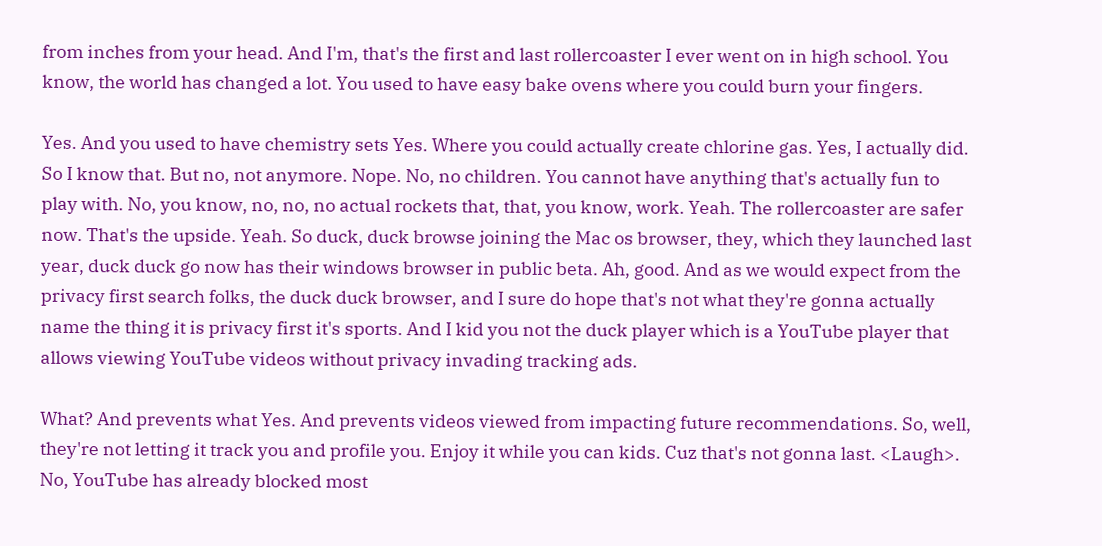from inches from your head. And I'm, that's the first and last rollercoaster I ever went on in high school. You know, the world has changed a lot. You used to have easy bake ovens where you could burn your fingers.

Yes. And you used to have chemistry sets Yes. Where you could actually create chlorine gas. Yes, I actually did. So I know that. But no, not anymore. Nope. No, no children. You cannot have anything that's actually fun to play with. No, you know, no, no, no actual rockets that, that, you know, work. Yeah. The rollercoaster are safer now. That's the upside. Yeah. So duck, duck browse joining the Mac os browser, they, which they launched last year, duck duck go now has their windows browser in public beta. Ah, good. And as we would expect from the privacy first search folks, the duck duck browser, and I sure do hope that's not what they're gonna actually name the thing it is privacy first it's sports. And I kid you not the duck player which is a YouTube player that allows viewing YouTube videos without privacy invading tracking ads.

What? And prevents what Yes. And prevents videos viewed from impacting future recommendations. So, well, they're not letting it track you and profile you. Enjoy it while you can kids. Cuz that's not gonna last. <Laugh>. No, YouTube has already blocked most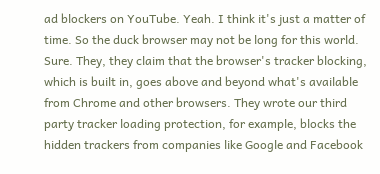ad blockers on YouTube. Yeah. I think it's just a matter of time. So the duck browser may not be long for this world. Sure. They, they claim that the browser's tracker blocking, which is built in, goes above and beyond what's available from Chrome and other browsers. They wrote our third party tracker loading protection, for example, blocks the hidden trackers from companies like Google and Facebook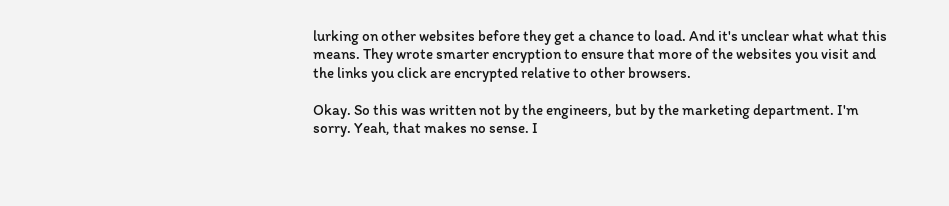lurking on other websites before they get a chance to load. And it's unclear what what this means. They wrote smarter encryption to ensure that more of the websites you visit and the links you click are encrypted relative to other browsers.

Okay. So this was written not by the engineers, but by the marketing department. I'm sorry. Yeah, that makes no sense. I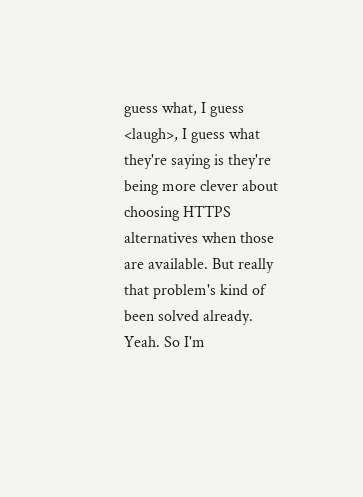guess what, I guess <laugh>, I guess what they're saying is they're being more clever about choosing HTTPS alternatives when those are available. But really that problem's kind of been solved already. Yeah. So I'm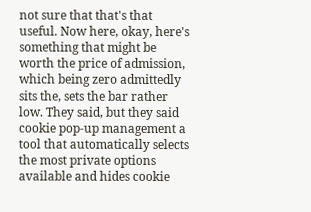not sure that that's that useful. Now here, okay, here's something that might be worth the price of admission, which being zero admittedly sits the, sets the bar rather low. They said, but they said cookie pop-up management a tool that automatically selects the most private options available and hides cookie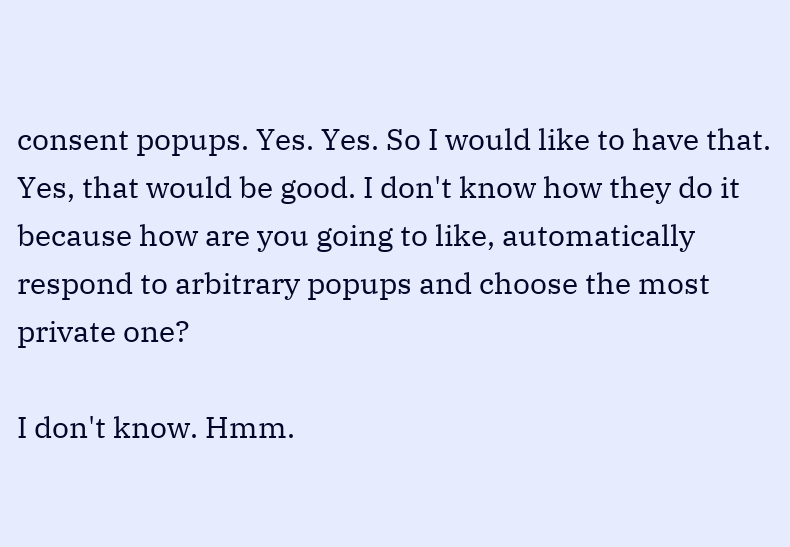consent popups. Yes. Yes. So I would like to have that. Yes, that would be good. I don't know how they do it because how are you going to like, automatically respond to arbitrary popups and choose the most private one?

I don't know. Hmm.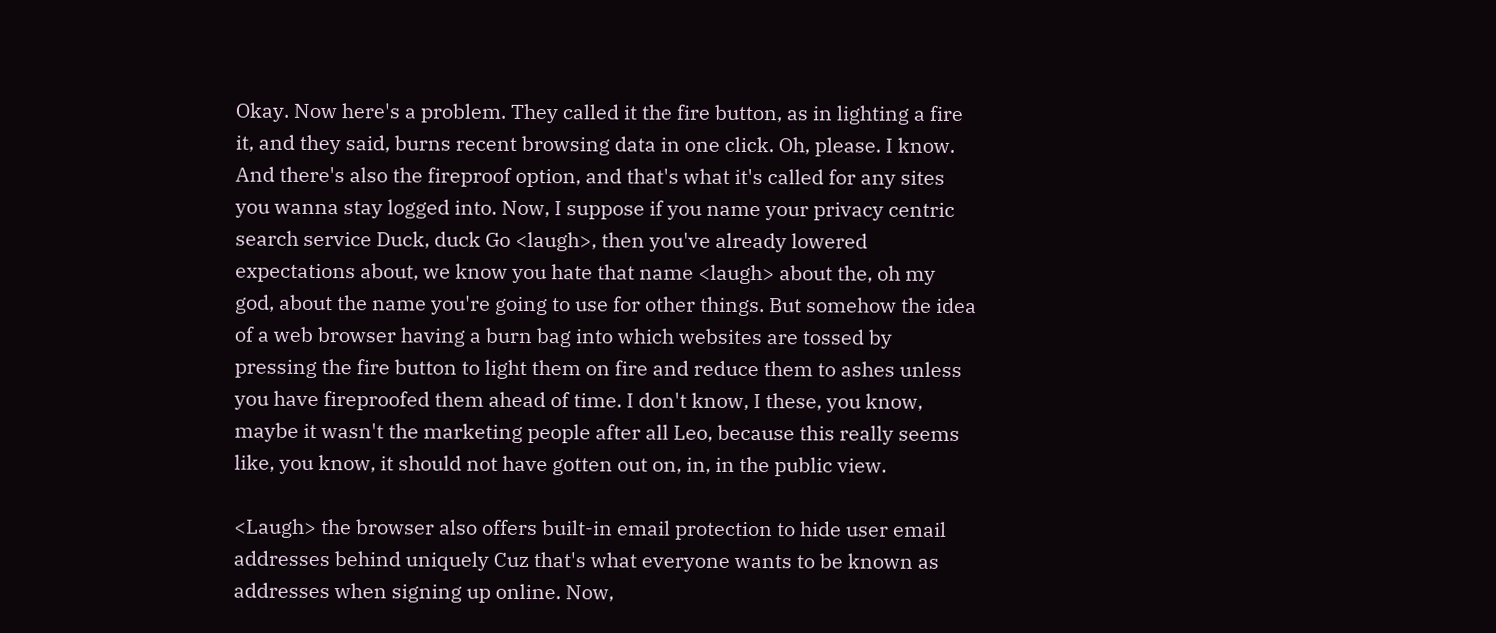Okay. Now here's a problem. They called it the fire button, as in lighting a fire it, and they said, burns recent browsing data in one click. Oh, please. I know. And there's also the fireproof option, and that's what it's called for any sites you wanna stay logged into. Now, I suppose if you name your privacy centric search service Duck, duck Go <laugh>, then you've already lowered expectations about, we know you hate that name <laugh> about the, oh my god, about the name you're going to use for other things. But somehow the idea of a web browser having a burn bag into which websites are tossed by pressing the fire button to light them on fire and reduce them to ashes unless you have fireproofed them ahead of time. I don't know, I these, you know, maybe it wasn't the marketing people after all Leo, because this really seems like, you know, it should not have gotten out on, in, in the public view.

<Laugh> the browser also offers built-in email protection to hide user email addresses behind uniquely Cuz that's what everyone wants to be known as addresses when signing up online. Now,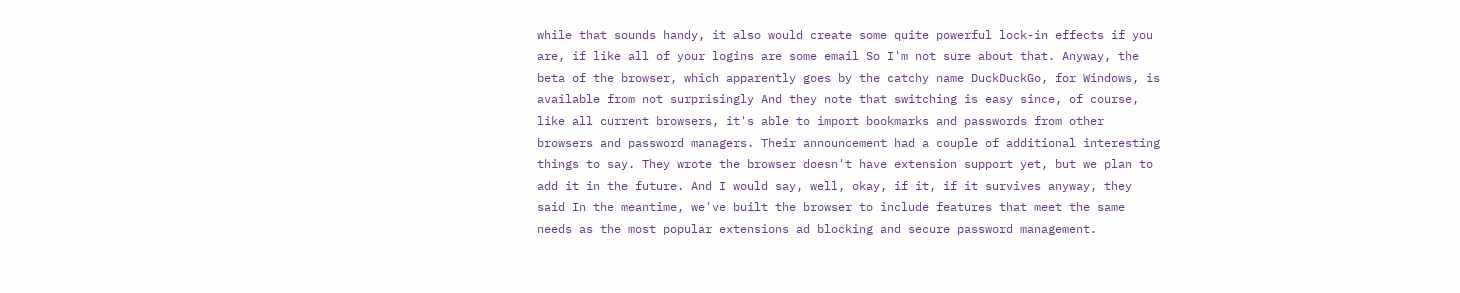while that sounds handy, it also would create some quite powerful lock-in effects if you are, if like all of your logins are some email So I'm not sure about that. Anyway, the beta of the browser, which apparently goes by the catchy name DuckDuckGo, for Windows, is available from not surprisingly And they note that switching is easy since, of course, like all current browsers, it's able to import bookmarks and passwords from other browsers and password managers. Their announcement had a couple of additional interesting things to say. They wrote the browser doesn't have extension support yet, but we plan to add it in the future. And I would say, well, okay, if it, if it survives anyway, they said In the meantime, we've built the browser to include features that meet the same needs as the most popular extensions ad blocking and secure password management.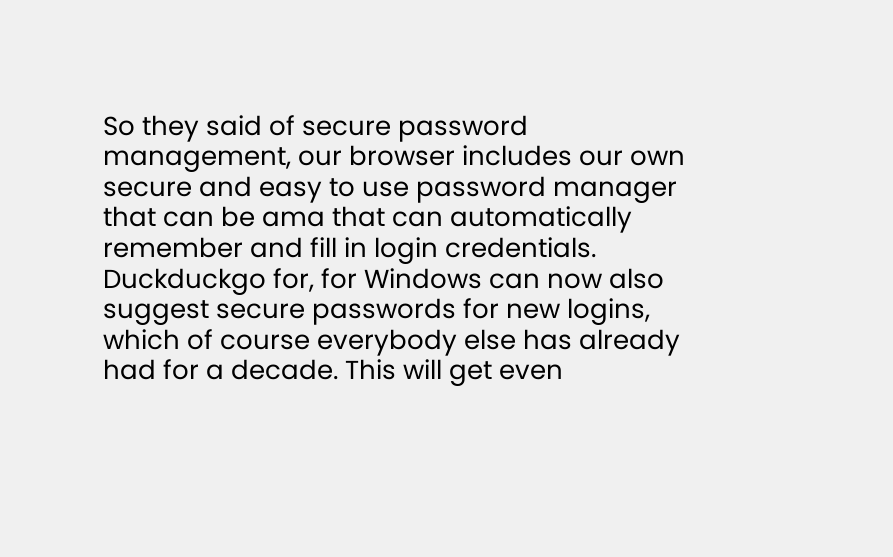So they said of secure password management, our browser includes our own secure and easy to use password manager that can be ama that can automatically remember and fill in login credentials. Duckduckgo for, for Windows can now also suggest secure passwords for new logins, which of course everybody else has already had for a decade. This will get even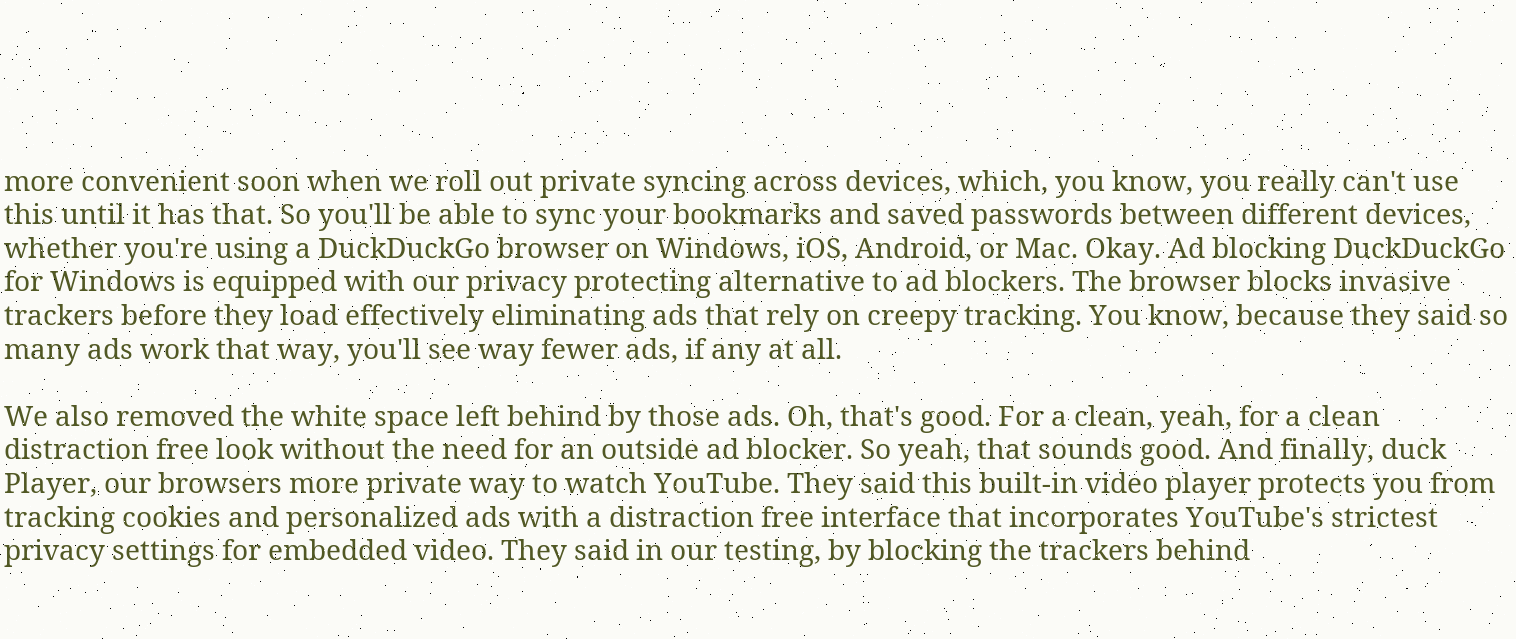more convenient soon when we roll out private syncing across devices, which, you know, you really can't use this until it has that. So you'll be able to sync your bookmarks and saved passwords between different devices, whether you're using a DuckDuckGo browser on Windows, iOS, Android, or Mac. Okay. Ad blocking DuckDuckGo for Windows is equipped with our privacy protecting alternative to ad blockers. The browser blocks invasive trackers before they load effectively eliminating ads that rely on creepy tracking. You know, because they said so many ads work that way, you'll see way fewer ads, if any at all.

We also removed the white space left behind by those ads. Oh, that's good. For a clean, yeah, for a clean distraction free look without the need for an outside ad blocker. So yeah, that sounds good. And finally, duck Player, our browsers more private way to watch YouTube. They said this built-in video player protects you from tracking cookies and personalized ads with a distraction free interface that incorporates YouTube's strictest privacy settings for embedded video. They said in our testing, by blocking the trackers behind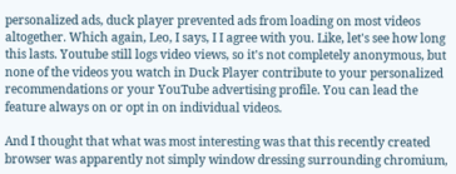personalized ads, duck player prevented ads from loading on most videos altogether. Which again, Leo, I says, I I agree with you. Like, let's see how long this lasts. Youtube still logs video views, so it's not completely anonymous, but none of the videos you watch in Duck Player contribute to your personalized recommendations or your YouTube advertising profile. You can lead the feature always on or opt in on individual videos.

And I thought that what was most interesting was that this recently created browser was apparently not simply window dressing surrounding chromium,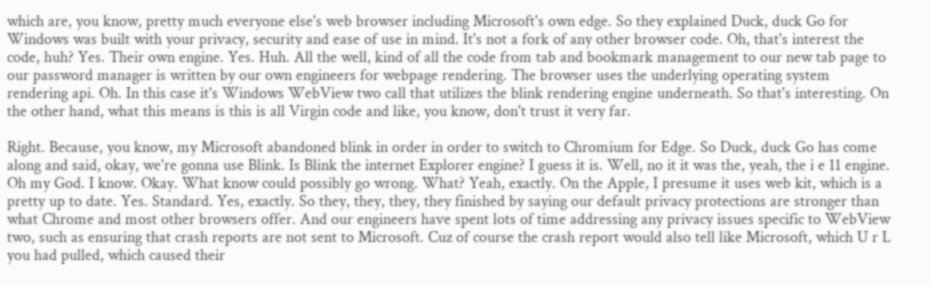which are, you know, pretty much everyone else's web browser including Microsoft's own edge. So they explained Duck, duck Go for Windows was built with your privacy, security and ease of use in mind. It's not a fork of any other browser code. Oh, that's interest the code, huh? Yes. Their own engine. Yes. Huh. All the well, kind of all the code from tab and bookmark management to our new tab page to our password manager is written by our own engineers for webpage rendering. The browser uses the underlying operating system rendering api. Oh. In this case it's Windows WebView two call that utilizes the blink rendering engine underneath. So that's interesting. On the other hand, what this means is this is all Virgin code and like, you know, don't trust it very far.

Right. Because, you know, my Microsoft abandoned blink in order in order to switch to Chromium for Edge. So Duck, duck Go has come along and said, okay, we're gonna use Blink. Is Blink the internet Explorer engine? I guess it is. Well, no it it was the, yeah, the i e 11 engine. Oh my God. I know. Okay. What know could possibly go wrong. What? Yeah, exactly. On the Apple, I presume it uses web kit, which is a pretty up to date. Yes. Standard. Yes, exactly. So they, they, they, they finished by saying our default privacy protections are stronger than what Chrome and most other browsers offer. And our engineers have spent lots of time addressing any privacy issues specific to WebView two, such as ensuring that crash reports are not sent to Microsoft. Cuz of course the crash report would also tell like Microsoft, which U r L you had pulled, which caused their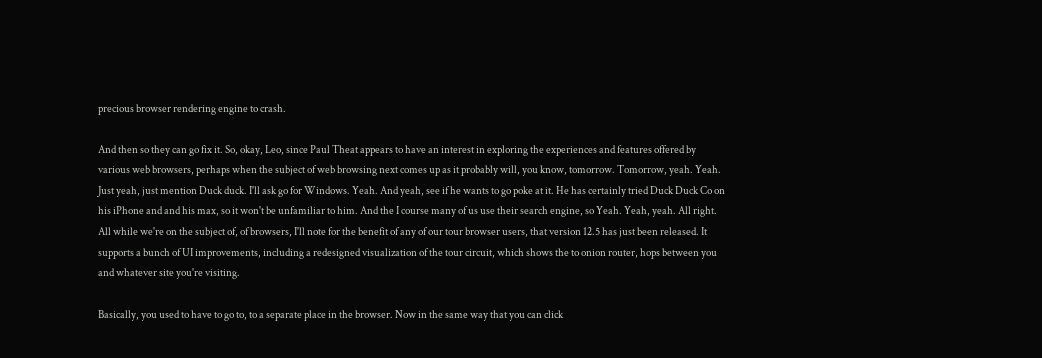precious browser rendering engine to crash.

And then so they can go fix it. So, okay, Leo, since Paul Theat appears to have an interest in exploring the experiences and features offered by various web browsers, perhaps when the subject of web browsing next comes up as it probably will, you know, tomorrow. Tomorrow, yeah. Yeah. Just yeah, just mention Duck duck. I'll ask go for Windows. Yeah. And yeah, see if he wants to go poke at it. He has certainly tried Duck Duck Co on his iPhone and and his max, so it won't be unfamiliar to him. And the I course many of us use their search engine, so Yeah. Yeah, yeah. All right. All while we're on the subject of, of browsers, I'll note for the benefit of any of our tour browser users, that version 12.5 has just been released. It supports a bunch of UI improvements, including a redesigned visualization of the tour circuit, which shows the to onion router, hops between you and whatever site you're visiting.

Basically, you used to have to go to, to a separate place in the browser. Now in the same way that you can click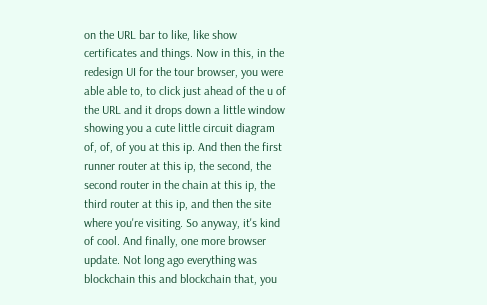on the URL bar to like, like show certificates and things. Now in this, in the redesign UI for the tour browser, you were able able to, to click just ahead of the u of the URL and it drops down a little window showing you a cute little circuit diagram of, of, of you at this ip. And then the first runner router at this ip, the second, the second router in the chain at this ip, the third router at this ip, and then the site where you're visiting. So anyway, it's kind of cool. And finally, one more browser update. Not long ago everything was blockchain this and blockchain that, you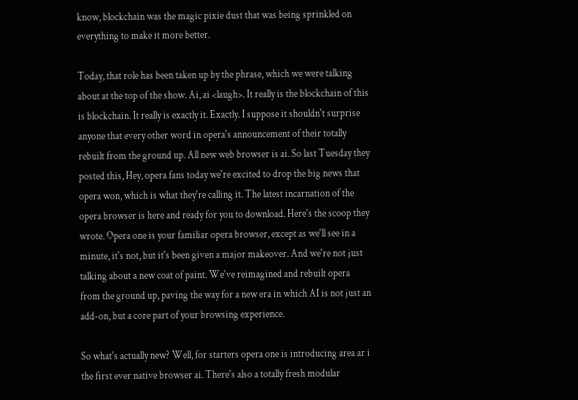know, blockchain was the magic pixie dust that was being sprinkled on everything to make it more better.

Today, that role has been taken up by the phrase, which we were talking about at the top of the show. Ai, ai <laugh>. It really is the blockchain of this is blockchain. It really is exactly it. Exactly. I suppose it shouldn't surprise anyone that every other word in opera's announcement of their totally rebuilt from the ground up. All new web browser is ai. So last Tuesday they posted this, Hey, opera fans today we're excited to drop the big news that opera won, which is what they're calling it. The latest incarnation of the opera browser is here and ready for you to download. Here's the scoop they wrote. Opera one is your familiar opera browser, except as we'll see in a minute, it's not, but it's been given a major makeover. And we're not just talking about a new coat of paint. We've reimagined and rebuilt opera from the ground up, paving the way for a new era in which AI is not just an add-on, but a core part of your browsing experience.

So what's actually new? Well, for starters opera one is introducing area ar i the first ever native browser ai. There's also a totally fresh modular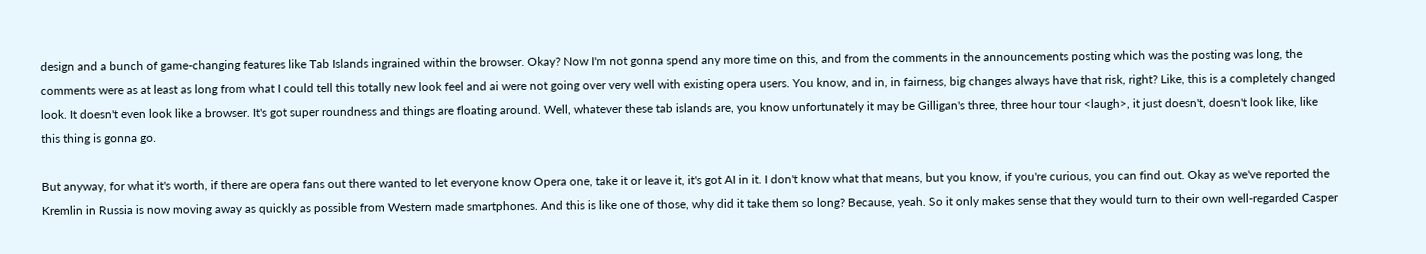design and a bunch of game-changing features like Tab Islands ingrained within the browser. Okay? Now I'm not gonna spend any more time on this, and from the comments in the announcements posting which was the posting was long, the comments were as at least as long from what I could tell this totally new look feel and ai were not going over very well with existing opera users. You know, and in, in fairness, big changes always have that risk, right? Like, this is a completely changed look. It doesn't even look like a browser. It's got super roundness and things are floating around. Well, whatever these tab islands are, you know unfortunately it may be Gilligan's three, three hour tour <laugh>, it just doesn't, doesn't look like, like this thing is gonna go.

But anyway, for what it's worth, if there are opera fans out there wanted to let everyone know Opera one, take it or leave it, it's got AI in it. I don't know what that means, but you know, if you're curious, you can find out. Okay as we've reported the Kremlin in Russia is now moving away as quickly as possible from Western made smartphones. And this is like one of those, why did it take them so long? Because, yeah. So it only makes sense that they would turn to their own well-regarded Casper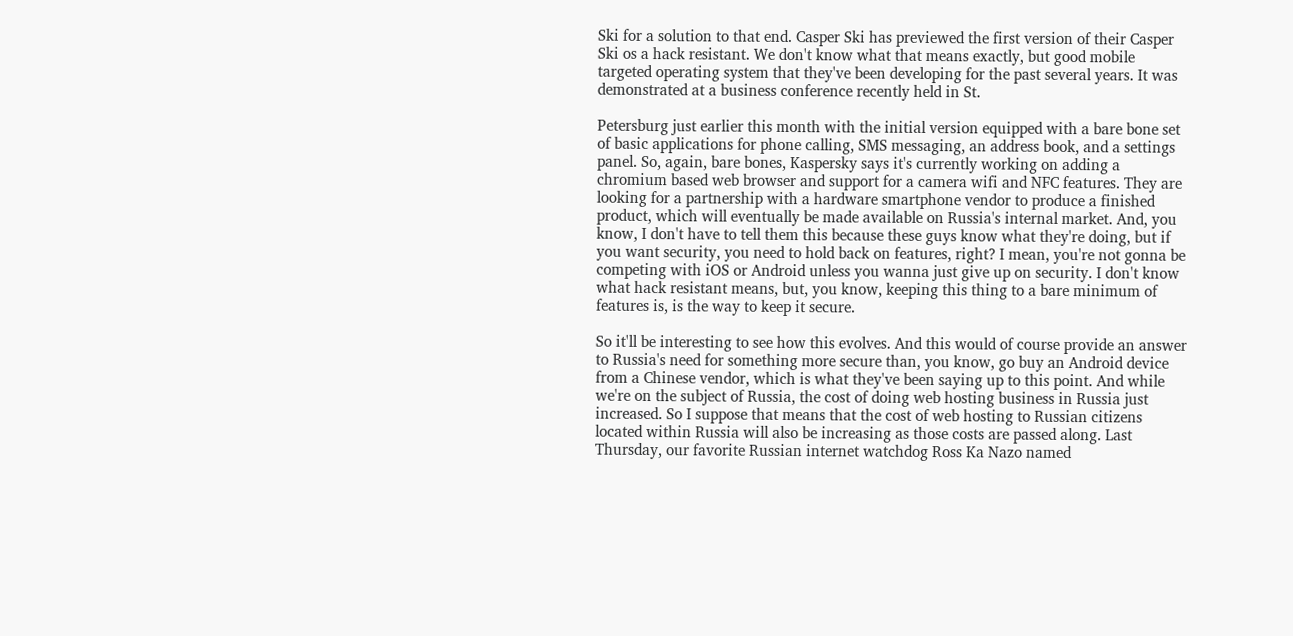Ski for a solution to that end. Casper Ski has previewed the first version of their Casper Ski os a hack resistant. We don't know what that means exactly, but good mobile targeted operating system that they've been developing for the past several years. It was demonstrated at a business conference recently held in St.

Petersburg just earlier this month with the initial version equipped with a bare bone set of basic applications for phone calling, SMS messaging, an address book, and a settings panel. So, again, bare bones, Kaspersky says it's currently working on adding a chromium based web browser and support for a camera wifi and NFC features. They are looking for a partnership with a hardware smartphone vendor to produce a finished product, which will eventually be made available on Russia's internal market. And, you know, I don't have to tell them this because these guys know what they're doing, but if you want security, you need to hold back on features, right? I mean, you're not gonna be competing with iOS or Android unless you wanna just give up on security. I don't know what hack resistant means, but, you know, keeping this thing to a bare minimum of features is, is the way to keep it secure.

So it'll be interesting to see how this evolves. And this would of course provide an answer to Russia's need for something more secure than, you know, go buy an Android device from a Chinese vendor, which is what they've been saying up to this point. And while we're on the subject of Russia, the cost of doing web hosting business in Russia just increased. So I suppose that means that the cost of web hosting to Russian citizens located within Russia will also be increasing as those costs are passed along. Last Thursday, our favorite Russian internet watchdog Ross Ka Nazo named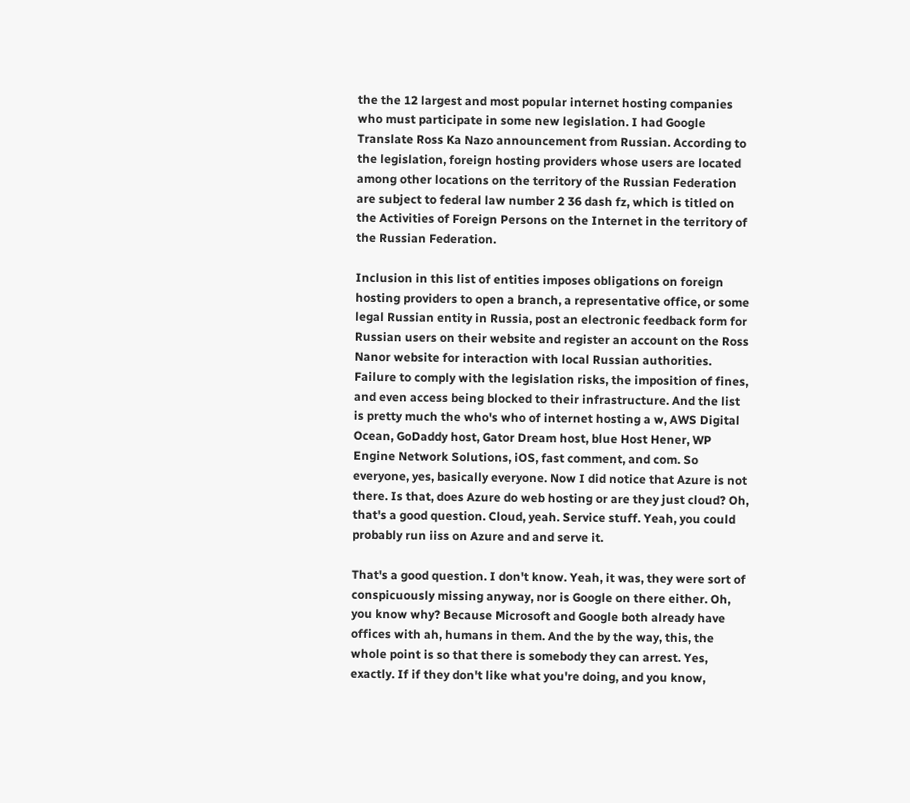the the 12 largest and most popular internet hosting companies who must participate in some new legislation. I had Google Translate Ross Ka Nazo announcement from Russian. According to the legislation, foreign hosting providers whose users are located among other locations on the territory of the Russian Federation are subject to federal law number 2 36 dash fz, which is titled on the Activities of Foreign Persons on the Internet in the territory of the Russian Federation.

Inclusion in this list of entities imposes obligations on foreign hosting providers to open a branch, a representative office, or some legal Russian entity in Russia, post an electronic feedback form for Russian users on their website and register an account on the Ross Nanor website for interaction with local Russian authorities. Failure to comply with the legislation risks, the imposition of fines, and even access being blocked to their infrastructure. And the list is pretty much the who's who of internet hosting a w, AWS Digital Ocean, GoDaddy host, Gator Dream host, blue Host Hener, WP Engine Network Solutions, iOS, fast comment, and com. So everyone, yes, basically everyone. Now I did notice that Azure is not there. Is that, does Azure do web hosting or are they just cloud? Oh, that's a good question. Cloud, yeah. Service stuff. Yeah, you could probably run iiss on Azure and and serve it.

That's a good question. I don't know. Yeah, it was, they were sort of conspicuously missing anyway, nor is Google on there either. Oh, you know why? Because Microsoft and Google both already have offices with ah, humans in them. And the by the way, this, the whole point is so that there is somebody they can arrest. Yes, exactly. If if they don't like what you're doing, and you know,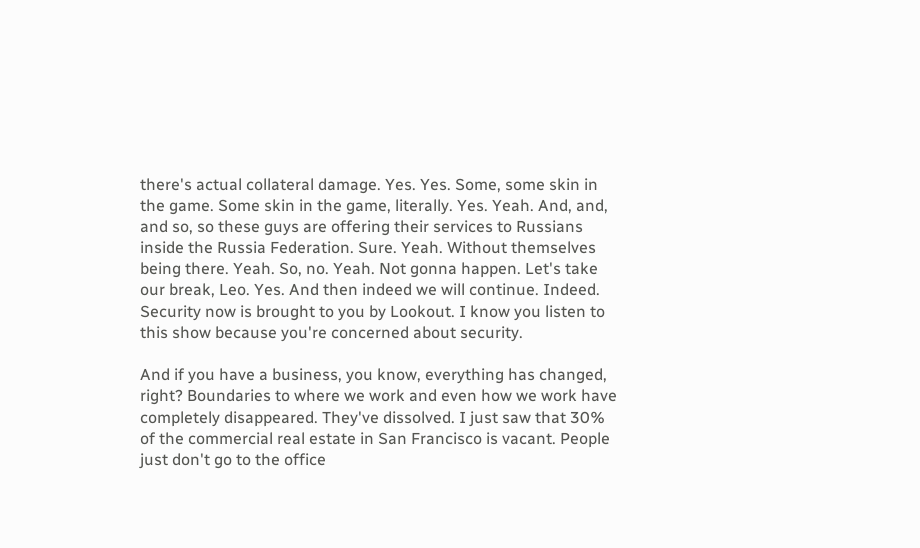there's actual collateral damage. Yes. Yes. Some, some skin in the game. Some skin in the game, literally. Yes. Yeah. And, and, and so, so these guys are offering their services to Russians inside the Russia Federation. Sure. Yeah. Without themselves being there. Yeah. So, no. Yeah. Not gonna happen. Let's take our break, Leo. Yes. And then indeed we will continue. Indeed. Security now is brought to you by Lookout. I know you listen to this show because you're concerned about security.

And if you have a business, you know, everything has changed, right? Boundaries to where we work and even how we work have completely disappeared. They've dissolved. I just saw that 30% of the commercial real estate in San Francisco is vacant. People just don't go to the office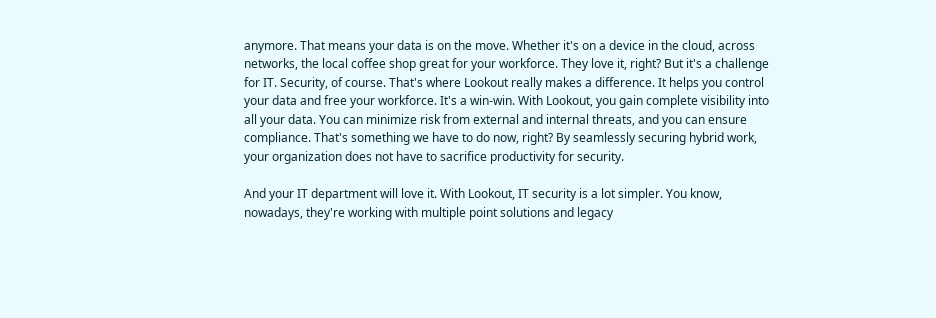anymore. That means your data is on the move. Whether it's on a device in the cloud, across networks, the local coffee shop great for your workforce. They love it, right? But it's a challenge for IT. Security, of course. That's where Lookout really makes a difference. It helps you control your data and free your workforce. It's a win-win. With Lookout, you gain complete visibility into all your data. You can minimize risk from external and internal threats, and you can ensure compliance. That's something we have to do now, right? By seamlessly securing hybrid work, your organization does not have to sacrifice productivity for security.

And your IT department will love it. With Lookout, IT security is a lot simpler. You know, nowadays, they're working with multiple point solutions and legacy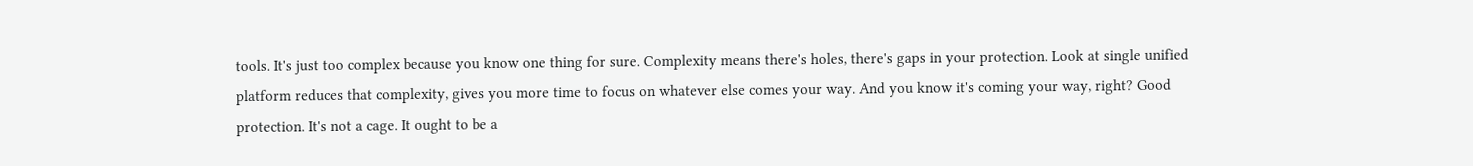tools. It's just too complex because you know one thing for sure. Complexity means there's holes, there's gaps in your protection. Look at single unified platform reduces that complexity, gives you more time to focus on whatever else comes your way. And you know it's coming your way, right? Good protection. It's not a cage. It ought to be a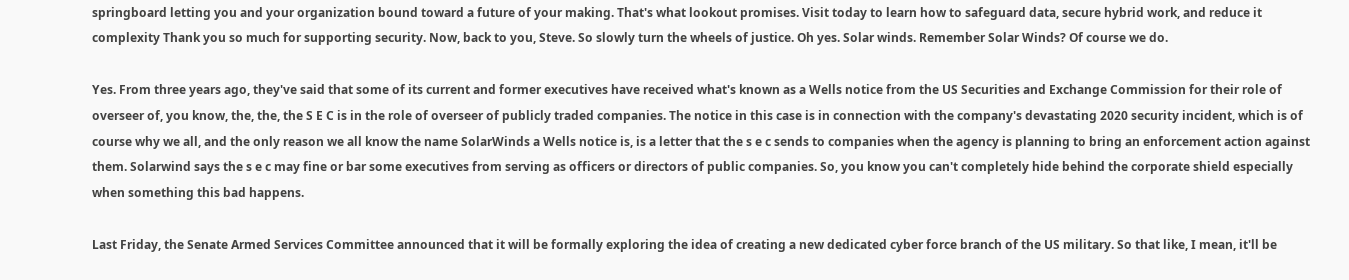springboard letting you and your organization bound toward a future of your making. That's what lookout promises. Visit today to learn how to safeguard data, secure hybrid work, and reduce it complexity Thank you so much for supporting security. Now, back to you, Steve. So slowly turn the wheels of justice. Oh yes. Solar winds. Remember Solar Winds? Of course we do.

Yes. From three years ago, they've said that some of its current and former executives have received what's known as a Wells notice from the US Securities and Exchange Commission for their role of overseer of, you know, the, the, the S E C is in the role of overseer of publicly traded companies. The notice in this case is in connection with the company's devastating 2020 security incident, which is of course why we all, and the only reason we all know the name SolarWinds a Wells notice is, is a letter that the s e c sends to companies when the agency is planning to bring an enforcement action against them. Solarwind says the s e c may fine or bar some executives from serving as officers or directors of public companies. So, you know you can't completely hide behind the corporate shield especially when something this bad happens.

Last Friday, the Senate Armed Services Committee announced that it will be formally exploring the idea of creating a new dedicated cyber force branch of the US military. So that like, I mean, it'll be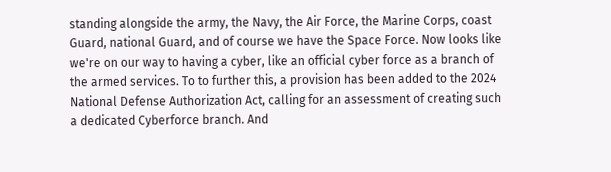standing alongside the army, the Navy, the Air Force, the Marine Corps, coast Guard, national Guard, and of course we have the Space Force. Now looks like we're on our way to having a cyber, like an official cyber force as a branch of the armed services. To to further this, a provision has been added to the 2024 National Defense Authorization Act, calling for an assessment of creating such a dedicated Cyberforce branch. And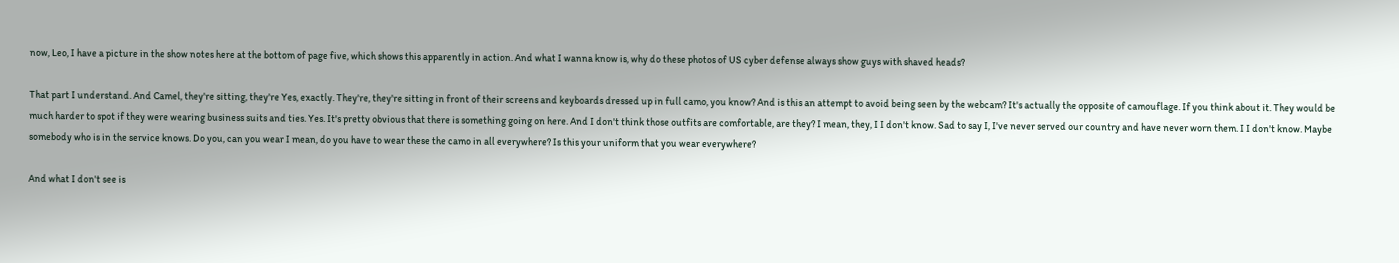now, Leo, I have a picture in the show notes here at the bottom of page five, which shows this apparently in action. And what I wanna know is, why do these photos of US cyber defense always show guys with shaved heads?

That part I understand. And Camel, they're sitting, they're Yes, exactly. They're, they're sitting in front of their screens and keyboards dressed up in full camo, you know? And is this an attempt to avoid being seen by the webcam? It's actually the opposite of camouflage. If you think about it. They would be much harder to spot if they were wearing business suits and ties. Yes. It's pretty obvious that there is something going on here. And I don't think those outfits are comfortable, are they? I mean, they, I I don't know. Sad to say I, I've never served our country and have never worn them. I I don't know. Maybe somebody who is in the service knows. Do you, can you wear I mean, do you have to wear these the camo in all everywhere? Is this your uniform that you wear everywhere?

And what I don't see is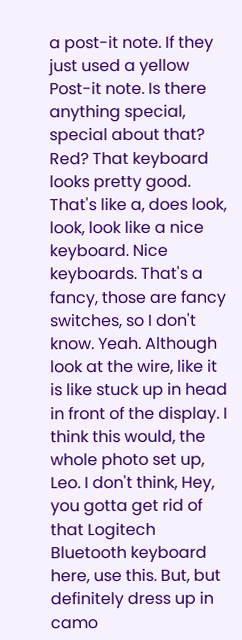a post-it note. If they just used a yellow Post-it note. Is there anything special, special about that? Red? That keyboard looks pretty good. That's like a, does look, look, look like a nice keyboard. Nice keyboards. That's a fancy, those are fancy switches, so I don't know. Yeah. Although look at the wire, like it is like stuck up in head in front of the display. I think this would, the whole photo set up, Leo. I don't think, Hey, you gotta get rid of that Logitech Bluetooth keyboard here, use this. But, but definitely dress up in camo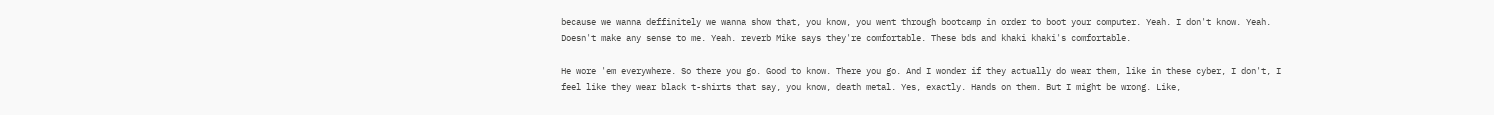because we wanna deffinitely we wanna show that, you know, you went through bootcamp in order to boot your computer. Yeah. I don't know. Yeah. Doesn't make any sense to me. Yeah. reverb Mike says they're comfortable. These bds and khaki khaki's comfortable.

He wore 'em everywhere. So there you go. Good to know. There you go. And I wonder if they actually do wear them, like in these cyber, I don't, I feel like they wear black t-shirts that say, you know, death metal. Yes, exactly. Hands on them. But I might be wrong. Like,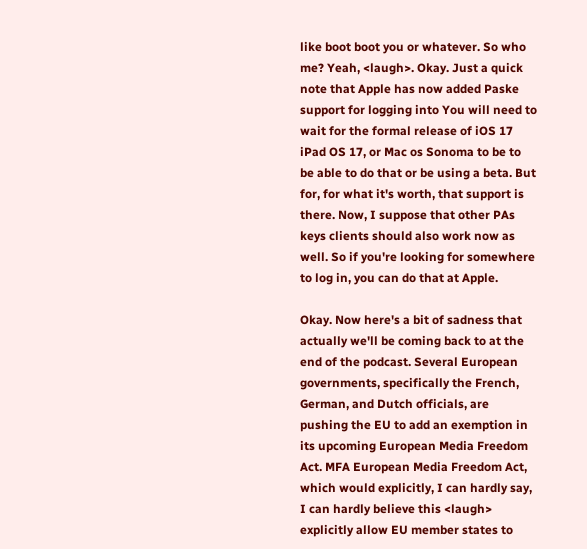like boot boot you or whatever. So who me? Yeah, <laugh>. Okay. Just a quick note that Apple has now added Paske support for logging into You will need to wait for the formal release of iOS 17 iPad OS 17, or Mac os Sonoma to be to be able to do that or be using a beta. But for, for what it's worth, that support is there. Now, I suppose that other PAs keys clients should also work now as well. So if you're looking for somewhere to log in, you can do that at Apple.

Okay. Now here's a bit of sadness that actually we'll be coming back to at the end of the podcast. Several European governments, specifically the French, German, and Dutch officials, are pushing the EU to add an exemption in its upcoming European Media Freedom Act. MFA European Media Freedom Act, which would explicitly, I can hardly say, I can hardly believe this <laugh> explicitly allow EU member states to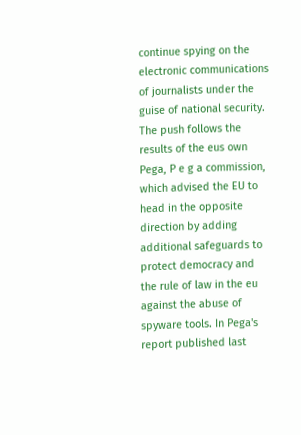continue spying on the electronic communications of journalists under the guise of national security. The push follows the results of the eus own Pega, P e g a commission, which advised the EU to head in the opposite direction by adding additional safeguards to protect democracy and the rule of law in the eu against the abuse of spyware tools. In Pega's report published last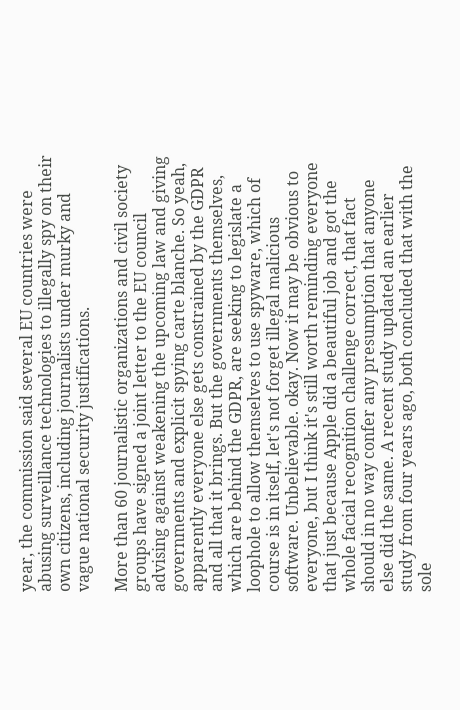year, the commission said several EU countries were abusing surveillance technologies to illegally spy on their own citizens, including journalists under murky and vague national security justifications.

More than 60 journalistic organizations and civil society groups have signed a joint letter to the EU council advising against weakening the upcoming law and giving governments and explicit spying carte blanche. So yeah, apparently everyone else gets constrained by the GDPR and all that it brings. But the governments themselves, which are behind the GDPR, are seeking to legislate a loophole to allow themselves to use spyware, which of course is in itself, let's not forget illegal malicious software. Unbelievable. okay. Now it may be obvious to everyone, but I think it's still worth reminding everyone that just because Apple did a beautiful job and got the whole facial recognition challenge correct, that fact should in no way confer any presumption that anyone else did the same. A recent study updated an earlier study from four years ago, both concluded that with the sole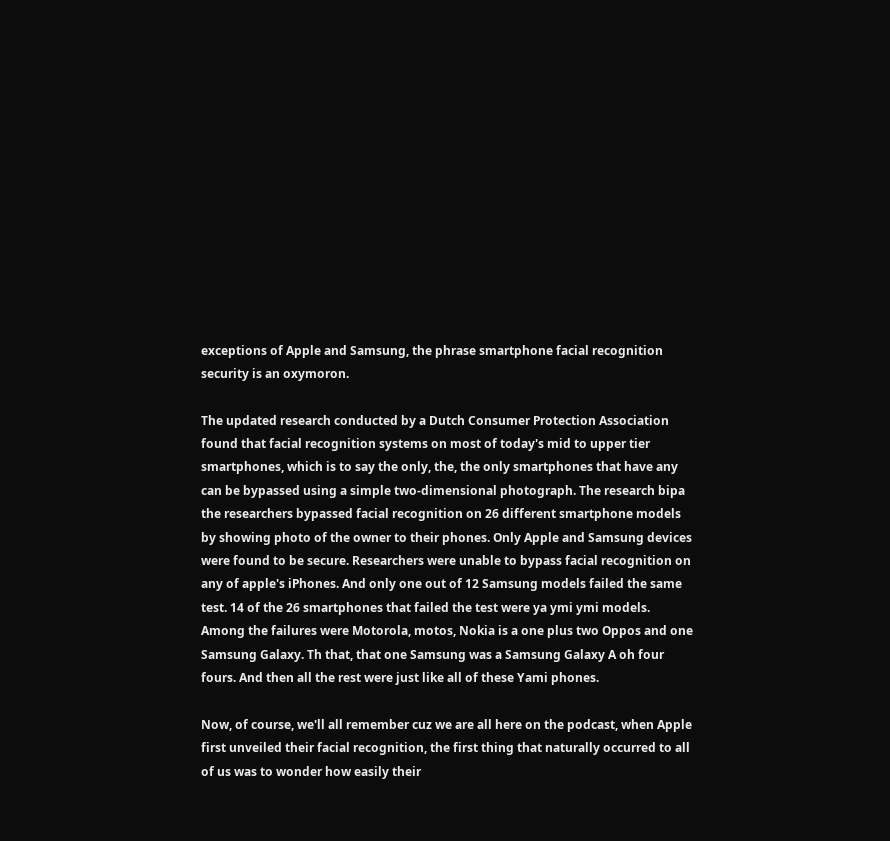exceptions of Apple and Samsung, the phrase smartphone facial recognition security is an oxymoron.

The updated research conducted by a Dutch Consumer Protection Association found that facial recognition systems on most of today's mid to upper tier smartphones, which is to say the only, the, the only smartphones that have any can be bypassed using a simple two-dimensional photograph. The research bipa the researchers bypassed facial recognition on 26 different smartphone models by showing photo of the owner to their phones. Only Apple and Samsung devices were found to be secure. Researchers were unable to bypass facial recognition on any of apple's iPhones. And only one out of 12 Samsung models failed the same test. 14 of the 26 smartphones that failed the test were ya ymi ymi models. Among the failures were Motorola, motos, Nokia is a one plus two Oppos and one Samsung Galaxy. Th that, that one Samsung was a Samsung Galaxy A oh four fours. And then all the rest were just like all of these Yami phones.

Now, of course, we'll all remember cuz we are all here on the podcast, when Apple first unveiled their facial recognition, the first thing that naturally occurred to all of us was to wonder how easily their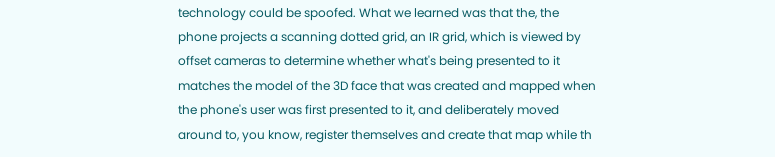technology could be spoofed. What we learned was that the, the phone projects a scanning dotted grid, an IR grid, which is viewed by offset cameras to determine whether what's being presented to it matches the model of the 3D face that was created and mapped when the phone's user was first presented to it, and deliberately moved around to, you know, register themselves and create that map while th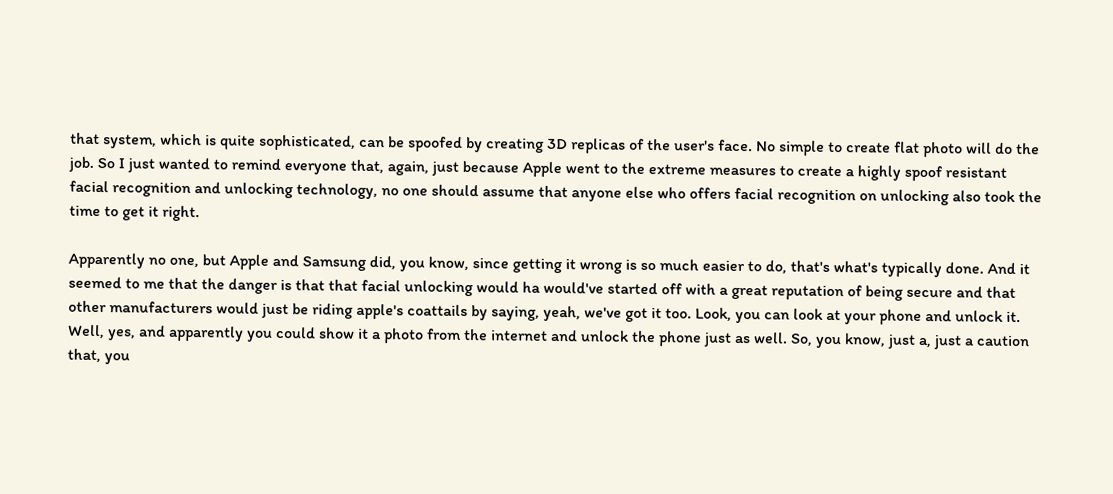that system, which is quite sophisticated, can be spoofed by creating 3D replicas of the user's face. No simple to create flat photo will do the job. So I just wanted to remind everyone that, again, just because Apple went to the extreme measures to create a highly spoof resistant facial recognition and unlocking technology, no one should assume that anyone else who offers facial recognition on unlocking also took the time to get it right.

Apparently no one, but Apple and Samsung did, you know, since getting it wrong is so much easier to do, that's what's typically done. And it seemed to me that the danger is that that facial unlocking would ha would've started off with a great reputation of being secure and that other manufacturers would just be riding apple's coattails by saying, yeah, we've got it too. Look, you can look at your phone and unlock it. Well, yes, and apparently you could show it a photo from the internet and unlock the phone just as well. So, you know, just a, just a caution that, you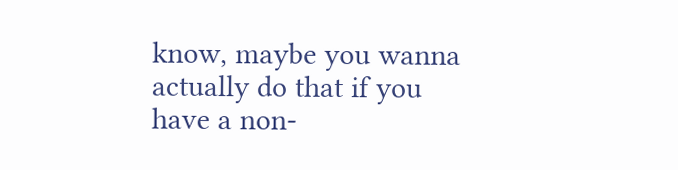know, maybe you wanna actually do that if you have a non-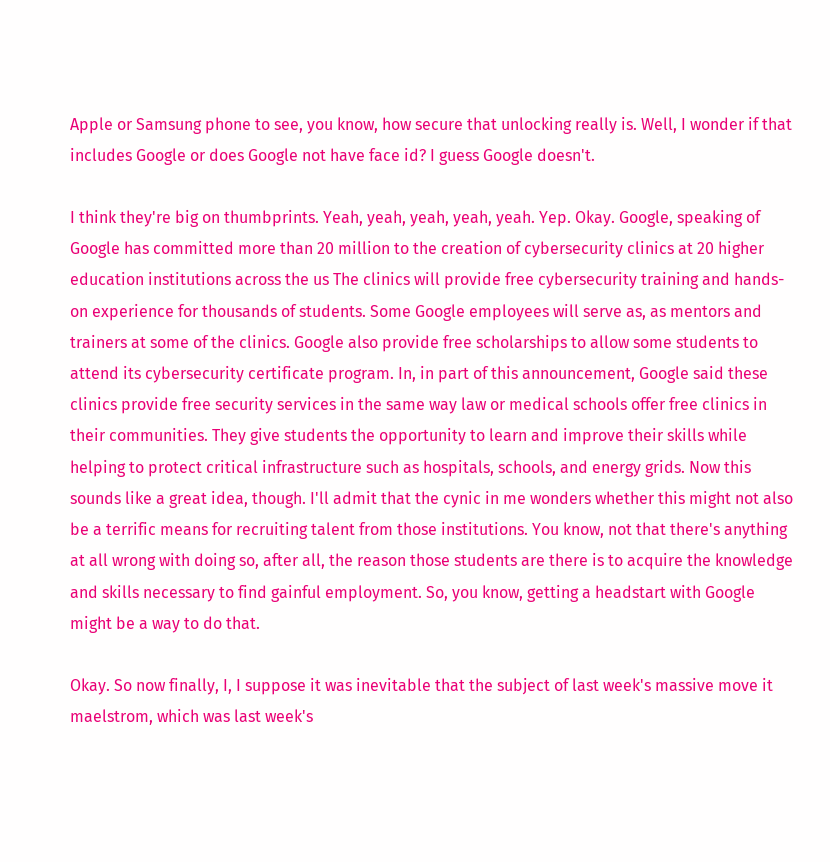Apple or Samsung phone to see, you know, how secure that unlocking really is. Well, I wonder if that includes Google or does Google not have face id? I guess Google doesn't.

I think they're big on thumbprints. Yeah, yeah, yeah, yeah, yeah. Yep. Okay. Google, speaking of Google has committed more than 20 million to the creation of cybersecurity clinics at 20 higher education institutions across the us The clinics will provide free cybersecurity training and hands-on experience for thousands of students. Some Google employees will serve as, as mentors and trainers at some of the clinics. Google also provide free scholarships to allow some students to attend its cybersecurity certificate program. In, in part of this announcement, Google said these clinics provide free security services in the same way law or medical schools offer free clinics in their communities. They give students the opportunity to learn and improve their skills while helping to protect critical infrastructure such as hospitals, schools, and energy grids. Now this sounds like a great idea, though. I'll admit that the cynic in me wonders whether this might not also be a terrific means for recruiting talent from those institutions. You know, not that there's anything at all wrong with doing so, after all, the reason those students are there is to acquire the knowledge and skills necessary to find gainful employment. So, you know, getting a headstart with Google might be a way to do that.

Okay. So now finally, I, I suppose it was inevitable that the subject of last week's massive move it maelstrom, which was last week's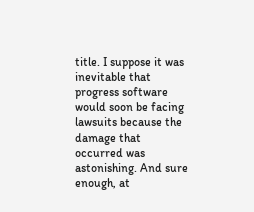title. I suppose it was inevitable that progress software would soon be facing lawsuits because the damage that occurred was astonishing. And sure enough, at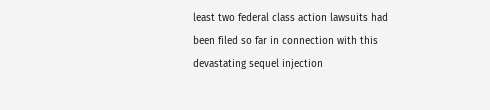least two federal class action lawsuits had been filed so far in connection with this devastating sequel injection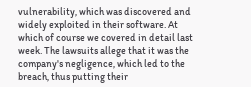vulnerability, which was discovered and widely exploited in their software. At which of course we covered in detail last week. The lawsuits allege that it was the company's negligence, which led to the breach, thus putting their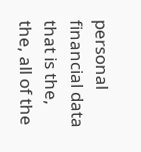personal financial data that is the, the, all of the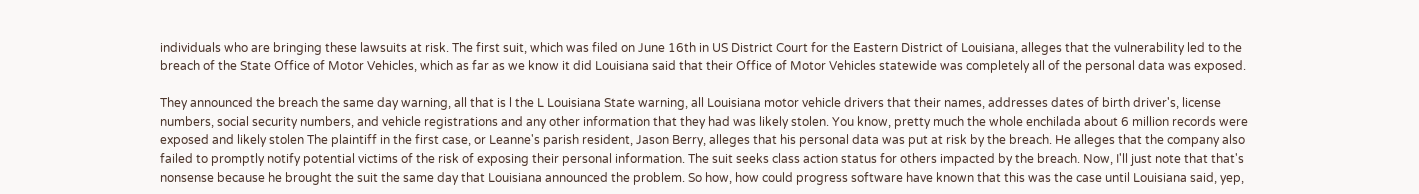individuals who are bringing these lawsuits at risk. The first suit, which was filed on June 16th in US District Court for the Eastern District of Louisiana, alleges that the vulnerability led to the breach of the State Office of Motor Vehicles, which as far as we know it did Louisiana said that their Office of Motor Vehicles statewide was completely all of the personal data was exposed.

They announced the breach the same day warning, all that is l the L Louisiana State warning, all Louisiana motor vehicle drivers that their names, addresses dates of birth driver's, license numbers, social security numbers, and vehicle registrations and any other information that they had was likely stolen. You know, pretty much the whole enchilada about 6 million records were exposed and likely stolen The plaintiff in the first case, or Leanne's parish resident, Jason Berry, alleges that his personal data was put at risk by the breach. He alleges that the company also failed to promptly notify potential victims of the risk of exposing their personal information. The suit seeks class action status for others impacted by the breach. Now, I'll just note that that's nonsense because he brought the suit the same day that Louisiana announced the problem. So how, how could progress software have known that this was the case until Louisiana said, yep,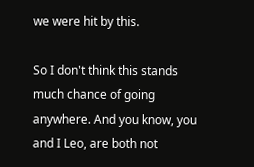we were hit by this.

So I don't think this stands much chance of going anywhere. And you know, you and I Leo, are both not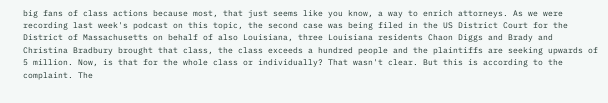big fans of class actions because most, that just seems like you know, a way to enrich attorneys. As we were recording last week's podcast on this topic, the second case was being filed in the US District Court for the District of Massachusetts on behalf of also Louisiana, three Louisiana residents Chaon Diggs and Brady and Christina Bradbury brought that class, the class exceeds a hundred people and the plaintiffs are seeking upwards of 5 million. Now, is that for the whole class or individually? That wasn't clear. But this is according to the complaint. The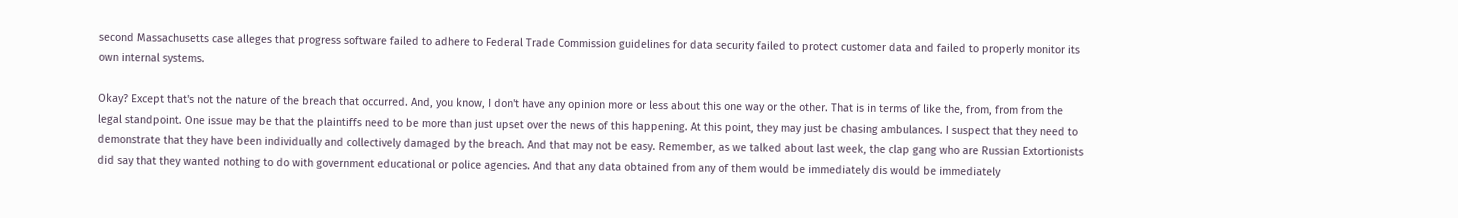second Massachusetts case alleges that progress software failed to adhere to Federal Trade Commission guidelines for data security failed to protect customer data and failed to properly monitor its own internal systems.

Okay? Except that's not the nature of the breach that occurred. And, you know, I don't have any opinion more or less about this one way or the other. That is in terms of like the, from, from from the legal standpoint. One issue may be that the plaintiffs need to be more than just upset over the news of this happening. At this point, they may just be chasing ambulances. I suspect that they need to demonstrate that they have been individually and collectively damaged by the breach. And that may not be easy. Remember, as we talked about last week, the clap gang who are Russian Extortionists did say that they wanted nothing to do with government educational or police agencies. And that any data obtained from any of them would be immediately dis would be immediately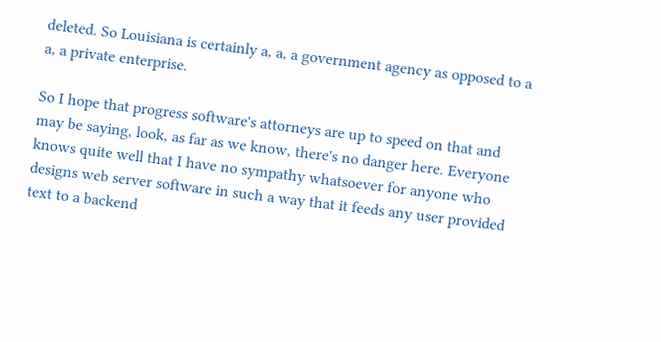deleted. So Louisiana is certainly a, a, a government agency as opposed to a a, a private enterprise.

So I hope that progress software's attorneys are up to speed on that and may be saying, look, as far as we know, there's no danger here. Everyone knows quite well that I have no sympathy whatsoever for anyone who designs web server software in such a way that it feeds any user provided text to a backend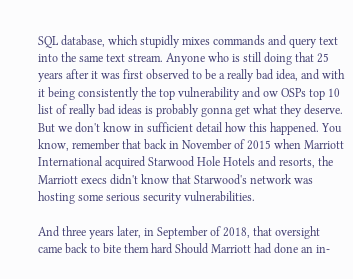SQL database, which stupidly mixes commands and query text into the same text stream. Anyone who is still doing that 25 years after it was first observed to be a really bad idea, and with it being consistently the top vulnerability and ow OSPs top 10 list of really bad ideas is probably gonna get what they deserve. But we don't know in sufficient detail how this happened. You know, remember that back in November of 2015 when Marriott International acquired Starwood Hole Hotels and resorts, the Marriott execs didn't know that Starwood's network was hosting some serious security vulnerabilities.

And three years later, in September of 2018, that oversight came back to bite them hard Should Marriott had done an in-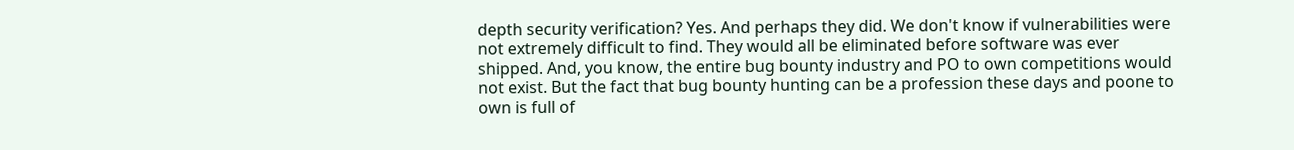depth security verification? Yes. And perhaps they did. We don't know if vulnerabilities were not extremely difficult to find. They would all be eliminated before software was ever shipped. And, you know, the entire bug bounty industry and PO to own competitions would not exist. But the fact that bug bounty hunting can be a profession these days and poone to own is full of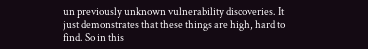un previously unknown vulnerability discoveries. It just demonstrates that these things are high, hard to find. So in this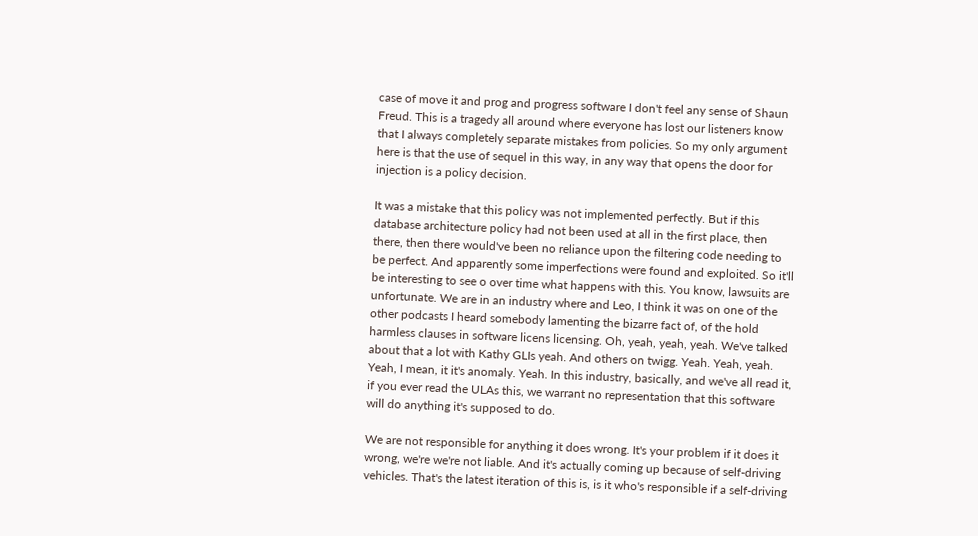case of move it and prog and progress software I don't feel any sense of Shaun Freud. This is a tragedy all around where everyone has lost our listeners know that I always completely separate mistakes from policies. So my only argument here is that the use of sequel in this way, in any way that opens the door for injection is a policy decision.

It was a mistake that this policy was not implemented perfectly. But if this database architecture policy had not been used at all in the first place, then there, then there would've been no reliance upon the filtering code needing to be perfect. And apparently some imperfections were found and exploited. So it'll be interesting to see o over time what happens with this. You know, lawsuits are unfortunate. We are in an industry where and Leo, I think it was on one of the other podcasts I heard somebody lamenting the bizarre fact of, of the hold harmless clauses in software licens licensing. Oh, yeah, yeah, yeah. We've talked about that a lot with Kathy GLIs yeah. And others on twigg. Yeah. Yeah, yeah. Yeah, I mean, it it's anomaly. Yeah. In this industry, basically, and we've all read it, if you ever read the ULAs this, we warrant no representation that this software will do anything it's supposed to do.

We are not responsible for anything it does wrong. It's your problem if it does it wrong, we're we're not liable. And it's actually coming up because of self-driving vehicles. That's the latest iteration of this is, is it who's responsible if a self-driving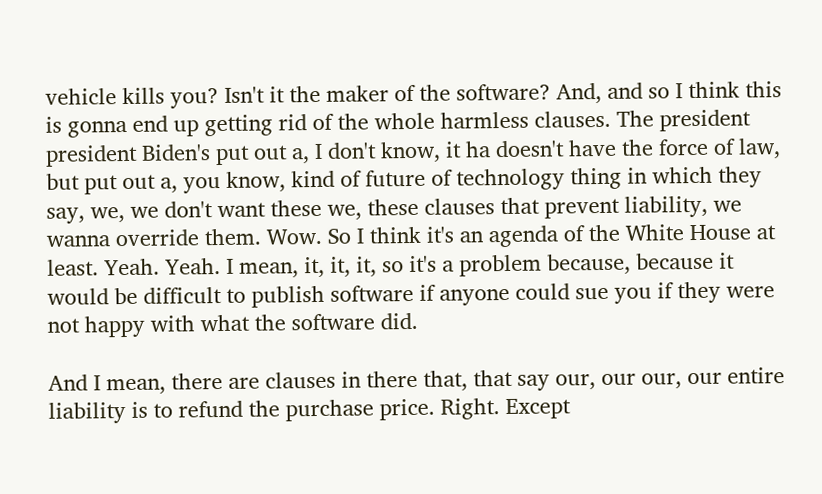vehicle kills you? Isn't it the maker of the software? And, and so I think this is gonna end up getting rid of the whole harmless clauses. The president president Biden's put out a, I don't know, it ha doesn't have the force of law, but put out a, you know, kind of future of technology thing in which they say, we, we don't want these we, these clauses that prevent liability, we wanna override them. Wow. So I think it's an agenda of the White House at least. Yeah. Yeah. I mean, it, it, it, so it's a problem because, because it would be difficult to publish software if anyone could sue you if they were not happy with what the software did.

And I mean, there are clauses in there that, that say our, our our, our entire liability is to refund the purchase price. Right. Except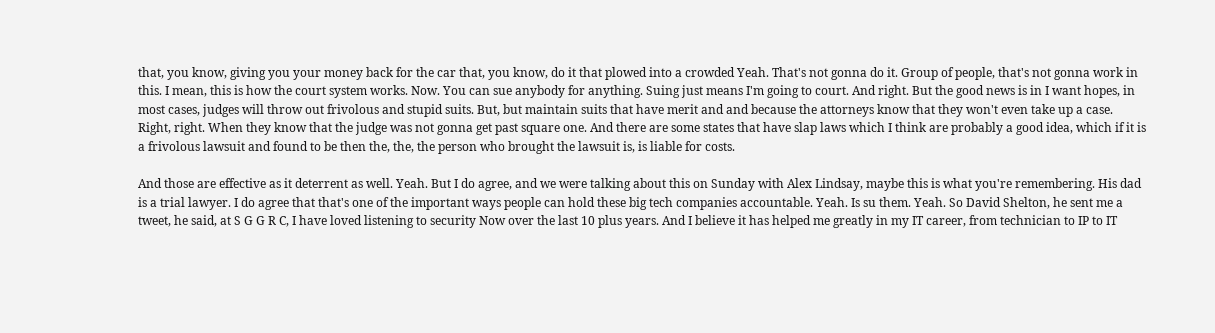that, you know, giving you your money back for the car that, you know, do it that plowed into a crowded Yeah. That's not gonna do it. Group of people, that's not gonna work in this. I mean, this is how the court system works. Now. You can sue anybody for anything. Suing just means I'm going to court. And right. But the good news is in I want hopes, in most cases, judges will throw out frivolous and stupid suits. But, but maintain suits that have merit and and because the attorneys know that they won't even take up a case. Right, right. When they know that the judge was not gonna get past square one. And there are some states that have slap laws which I think are probably a good idea, which if it is a frivolous lawsuit and found to be then the, the, the person who brought the lawsuit is, is liable for costs.

And those are effective as it deterrent as well. Yeah. But I do agree, and we were talking about this on Sunday with Alex Lindsay, maybe this is what you're remembering. His dad is a trial lawyer. I do agree that that's one of the important ways people can hold these big tech companies accountable. Yeah. Is su them. Yeah. So David Shelton, he sent me a tweet, he said, at S G G R C, I have loved listening to security Now over the last 10 plus years. And I believe it has helped me greatly in my IT career, from technician to IP to IT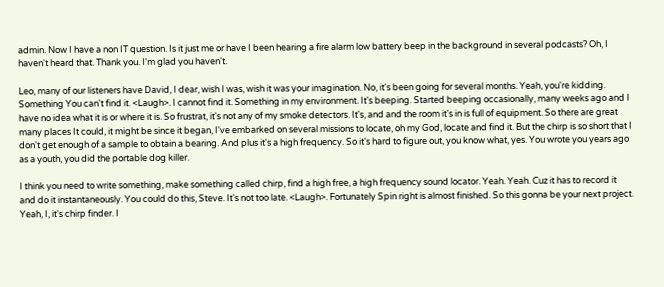admin. Now I have a non IT question. Is it just me or have I been hearing a fire alarm low battery beep in the background in several podcasts? Oh, I haven't heard that. Thank you. I'm glad you haven't.

Leo, many of our listeners have David, I dear, wish I was, wish it was your imagination. No, it's been going for several months. Yeah, you're kidding. Something You can't find it. <Laugh>. I cannot find it. Something in my environment. It's beeping. Started beeping occasionally, many weeks ago and I have no idea what it is or where it is. So frustrat, it's not any of my smoke detectors. It's, and and the room it's in is full of equipment. So there are great many places It could, it might be since it began, I've embarked on several missions to locate, oh my God, locate and find it. But the chirp is so short that I don't get enough of a sample to obtain a bearing. And plus it's a high frequency. So it's hard to figure out, you know what, yes. You wrote you years ago as a youth, you did the portable dog killer.

I think you need to write something, make something called chirp, find a high free, a high frequency sound locator. Yeah. Yeah. Cuz it has to record it and do it instantaneously. You could do this, Steve. It's not too late. <Laugh>. Fortunately Spin right is almost finished. So this gonna be your next project. Yeah, I, it's chirp finder. I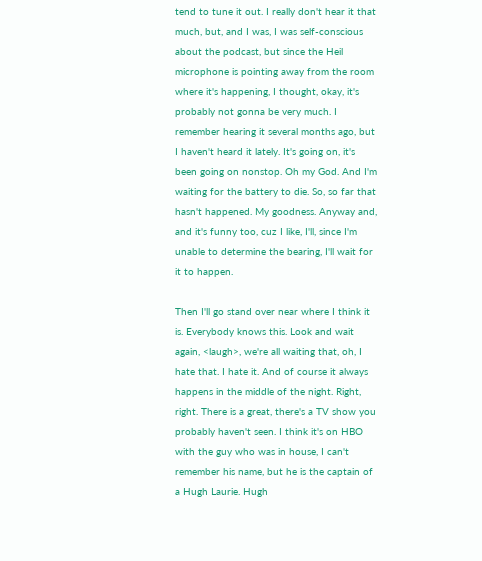tend to tune it out. I really don't hear it that much, but, and I was, I was self-conscious about the podcast, but since the Heil microphone is pointing away from the room where it's happening, I thought, okay, it's probably not gonna be very much. I remember hearing it several months ago, but I haven't heard it lately. It's going on, it's been going on nonstop. Oh my God. And I'm waiting for the battery to die. So, so far that hasn't happened. My goodness. Anyway and, and it's funny too, cuz I like, I'll, since I'm unable to determine the bearing, I'll wait for it to happen.

Then I'll go stand over near where I think it is. Everybody knows this. Look and wait again, <laugh>, we're all waiting that, oh, I hate that. I hate it. And of course it always happens in the middle of the night. Right, right. There is a great, there's a TV show you probably haven't seen. I think it's on HBO with the guy who was in house, I can't remember his name, but he is the captain of a Hugh Laurie. Hugh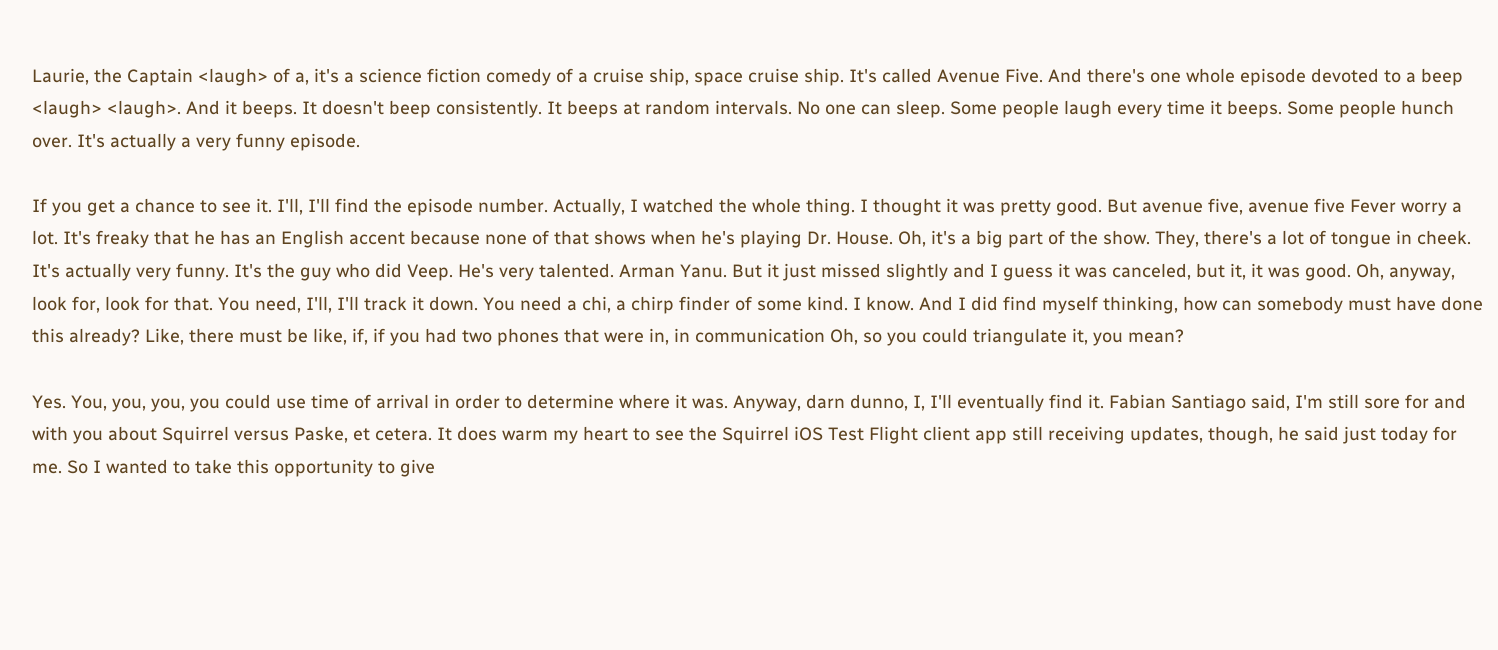Laurie, the Captain <laugh> of a, it's a science fiction comedy of a cruise ship, space cruise ship. It's called Avenue Five. And there's one whole episode devoted to a beep <laugh> <laugh>. And it beeps. It doesn't beep consistently. It beeps at random intervals. No one can sleep. Some people laugh every time it beeps. Some people hunch over. It's actually a very funny episode.

If you get a chance to see it. I'll, I'll find the episode number. Actually, I watched the whole thing. I thought it was pretty good. But avenue five, avenue five Fever worry a lot. It's freaky that he has an English accent because none of that shows when he's playing Dr. House. Oh, it's a big part of the show. They, there's a lot of tongue in cheek. It's actually very funny. It's the guy who did Veep. He's very talented. Arman Yanu. But it just missed slightly and I guess it was canceled, but it, it was good. Oh, anyway, look for, look for that. You need, I'll, I'll track it down. You need a chi, a chirp finder of some kind. I know. And I did find myself thinking, how can somebody must have done this already? Like, there must be like, if, if you had two phones that were in, in communication Oh, so you could triangulate it, you mean?

Yes. You, you, you, you could use time of arrival in order to determine where it was. Anyway, darn dunno, I, I'll eventually find it. Fabian Santiago said, I'm still sore for and with you about Squirrel versus Paske, et cetera. It does warm my heart to see the Squirrel iOS Test Flight client app still receiving updates, though, he said just today for me. So I wanted to take this opportunity to give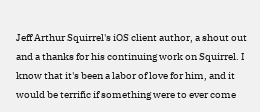Jeff Arthur Squirrel's iOS client author, a shout out and a thanks for his continuing work on Squirrel. I know that it's been a labor of love for him, and it would be terrific if something were to ever come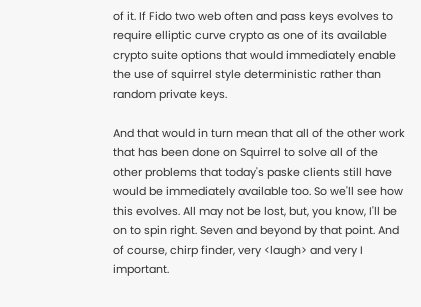of it. If Fido two web often and pass keys evolves to require elliptic curve crypto as one of its available crypto suite options that would immediately enable the use of squirrel style deterministic rather than random private keys.

And that would in turn mean that all of the other work that has been done on Squirrel to solve all of the other problems that today's paske clients still have would be immediately available too. So we'll see how this evolves. All may not be lost, but, you know, I'll be on to spin right. Seven and beyond by that point. And of course, chirp finder, very <laugh> and very I important.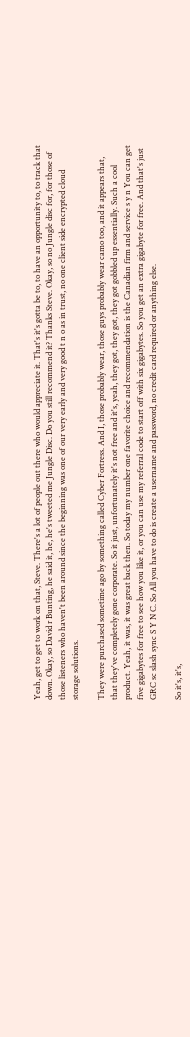Yeah, get to get to work on that, Steve. There's a lot of people out there who would appreciate it. That's it's gotta be to, to have an opportunity to, to track that down. Okay, so David r Bunting, he said it, he, he's tweeted me Jungle Disc. Do you still recommend it? Thanks Steve. Okay, so no Jungle disc for, for those of those listeners who haven't been around since the beginning was one of our very early and very good t n o as in trust, no one client side encrypted cloud storage solutions.

They were purchased sometime ago by something called Cyber Fortress. And I, those probably wear, those guys probably wear camo too, and it appears that, that they've completely gone corporate. So it just, unfortunately it's not free and it's, yeah, they got, they got, they got gobbled up essentially. Such a cool product. Yeah, it was, it was great back then. So today my number one favorite choice and recommendation is the Canadian firm and service s y n You can get five gigabytes for free to see how you like it, or you can use my referral code to start off with six gigabytes. So you get an extra gigabyte for free. And that's just GRC sc slash sync S Y N C. So All you have to do is create a username and password, no credit card required or anything else.

So it's, it's,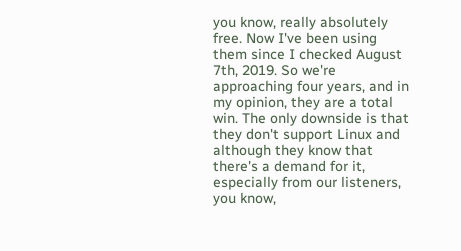you know, really absolutely free. Now I've been using them since I checked August 7th, 2019. So we're approaching four years, and in my opinion, they are a total win. The only downside is that they don't support Linux and although they know that there's a demand for it, especially from our listeners, you know,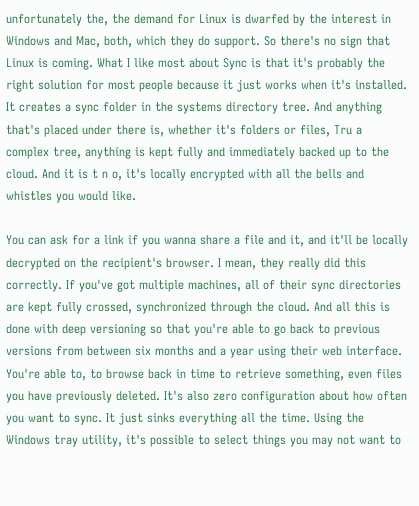unfortunately the, the demand for Linux is dwarfed by the interest in Windows and Mac, both, which they do support. So there's no sign that Linux is coming. What I like most about Sync is that it's probably the right solution for most people because it just works when it's installed. It creates a sync folder in the systems directory tree. And anything that's placed under there is, whether it's folders or files, Tru a complex tree, anything is kept fully and immediately backed up to the cloud. And it is t n o, it's locally encrypted with all the bells and whistles you would like.

You can ask for a link if you wanna share a file and it, and it'll be locally decrypted on the recipient's browser. I mean, they really did this correctly. If you've got multiple machines, all of their sync directories are kept fully crossed, synchronized through the cloud. And all this is done with deep versioning so that you're able to go back to previous versions from between six months and a year using their web interface. You're able to, to browse back in time to retrieve something, even files you have previously deleted. It's also zero configuration about how often you want to sync. It just sinks everything all the time. Using the Windows tray utility, it's possible to select things you may not want to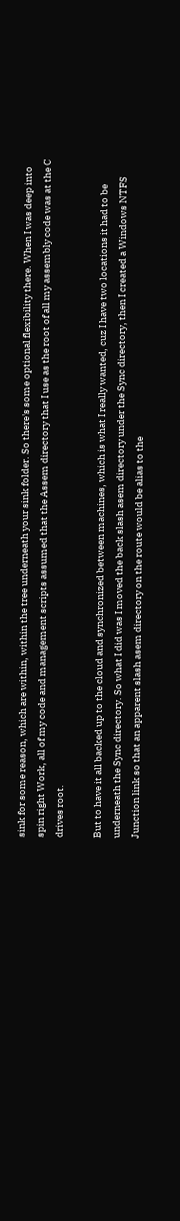sink for some reason, which are within, within the tree underneath your sink folder. So there's some optional flexibility there. When I was deep into spin right Work, all of my code and management scripts assumed that the Assem directory that I use as the root of all my assembly code was at the C drives root.

But to have it all backed up to the cloud and synchronized between machines, which is what I really wanted, cuz I have two locations it had to be underneath the Sync directory. So what I did was I moved the back slash asem directory under the Sync directory, then I created a Windows NTFS Junction link so that an apparent slash asem directory on the route would be alias to the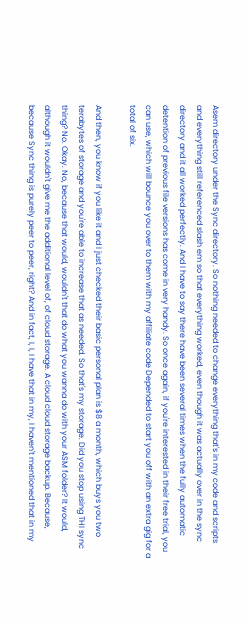Asem directory under the Sync directory. So nothing needed to change everything that's in my code and scripts and everything still referenced slash em so that everything worked, even though it was actually over in the sync directory and it all worked perfectly. And I have to say there have been several times when the fully automatic detention of previous file versions has come in very handy. So once again, if you're interested in their free trial, you can use, which will bounce you over to them with my affiliate code Depended to start you off with an extra gig for a total of six.

And then, you know if you like it and I just checked their basic personal plan is $8 a month, which buys you two terabytes of storage and you're able to increase that as needed. So that's my storage. Did you stop using THI sync thing? No. Okay. No, because that would, wouldn't that do what you wanna do with your ASM folder? It would, although it wouldn't give me the additional level of, of cloud storage. A cloud cloud storage backup. Because, because Sync thing is purely peer to peer, right? And in fact, I, I, I have that in my, I haven't mentioned that in my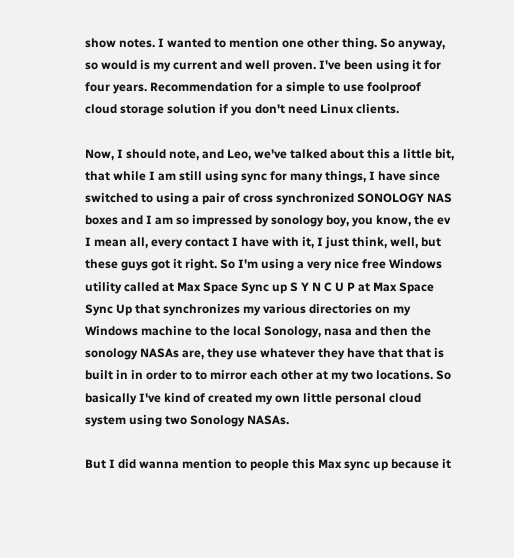show notes. I wanted to mention one other thing. So anyway, so would is my current and well proven. I've been using it for four years. Recommendation for a simple to use foolproof cloud storage solution if you don't need Linux clients.

Now, I should note, and Leo, we've talked about this a little bit, that while I am still using sync for many things, I have since switched to using a pair of cross synchronized SONOLOGY NAS boxes and I am so impressed by sonology boy, you know, the ev I mean all, every contact I have with it, I just think, well, but these guys got it right. So I'm using a very nice free Windows utility called at Max Space Sync up S Y N C U P at Max Space Sync Up that synchronizes my various directories on my Windows machine to the local Sonology, nasa and then the sonology NASAs are, they use whatever they have that that is built in in order to to mirror each other at my two locations. So basically I've kind of created my own little personal cloud system using two Sonology NASAs.

But I did wanna mention to people this Max sync up because it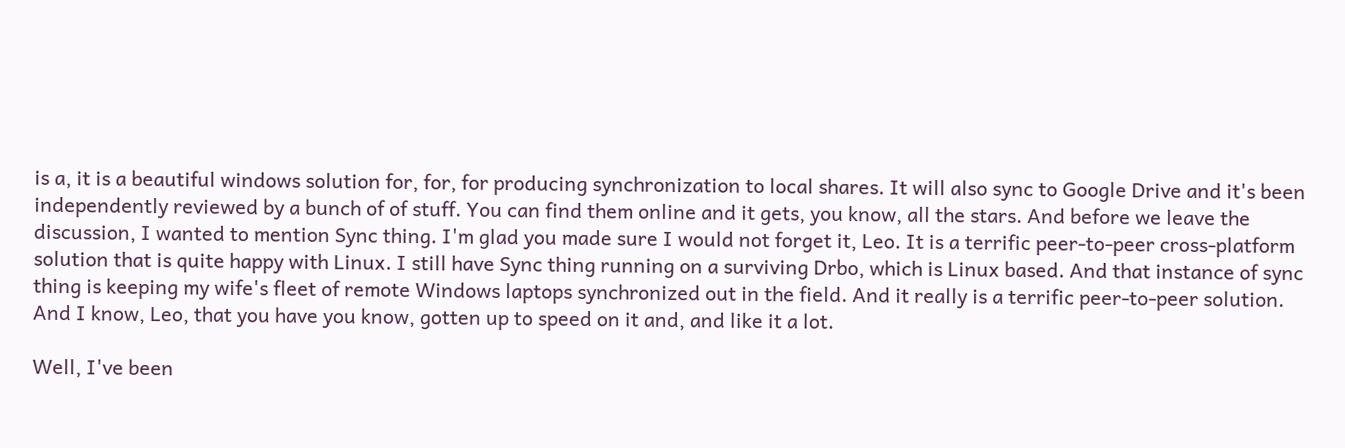is a, it is a beautiful windows solution for, for, for producing synchronization to local shares. It will also sync to Google Drive and it's been independently reviewed by a bunch of of stuff. You can find them online and it gets, you know, all the stars. And before we leave the discussion, I wanted to mention Sync thing. I'm glad you made sure I would not forget it, Leo. It is a terrific peer-to-peer cross-platform solution that is quite happy with Linux. I still have Sync thing running on a surviving Drbo, which is Linux based. And that instance of sync thing is keeping my wife's fleet of remote Windows laptops synchronized out in the field. And it really is a terrific peer-to-peer solution. And I know, Leo, that you have you know, gotten up to speed on it and, and like it a lot.

Well, I've been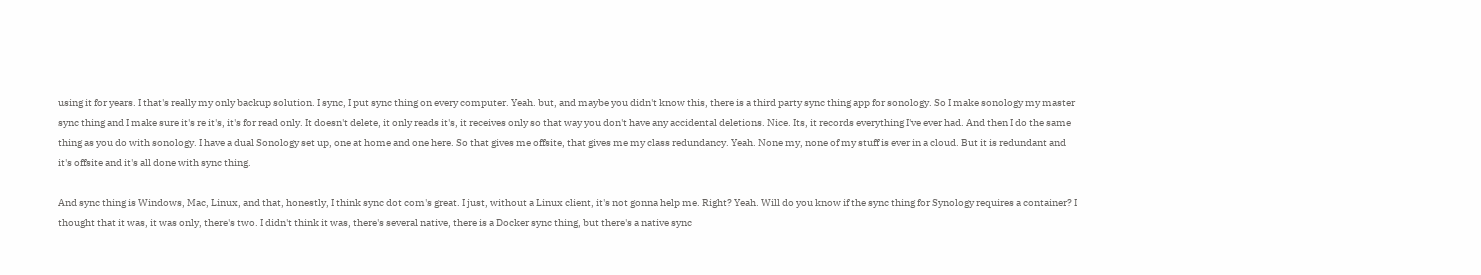using it for years. I that's really my only backup solution. I sync, I put sync thing on every computer. Yeah. but, and maybe you didn't know this, there is a third party sync thing app for sonology. So I make sonology my master sync thing and I make sure it's re it's, it's for read only. It doesn't delete, it only reads it's, it receives only so that way you don't have any accidental deletions. Nice. Its, it records everything I've ever had. And then I do the same thing as you do with sonology. I have a dual Sonology set up, one at home and one here. So that gives me offsite, that gives me my class redundancy. Yeah. None my, none of my stuff is ever in a cloud. But it is redundant and it's offsite and it's all done with sync thing.

And sync thing is Windows, Mac, Linux, and that, honestly, I think sync dot com's great. I just, without a Linux client, it's not gonna help me. Right? Yeah. Will do you know if the sync thing for Synology requires a container? I thought that it was, it was only, there's two. I didn't think it was, there's several native, there is a Docker sync thing, but there's a native sync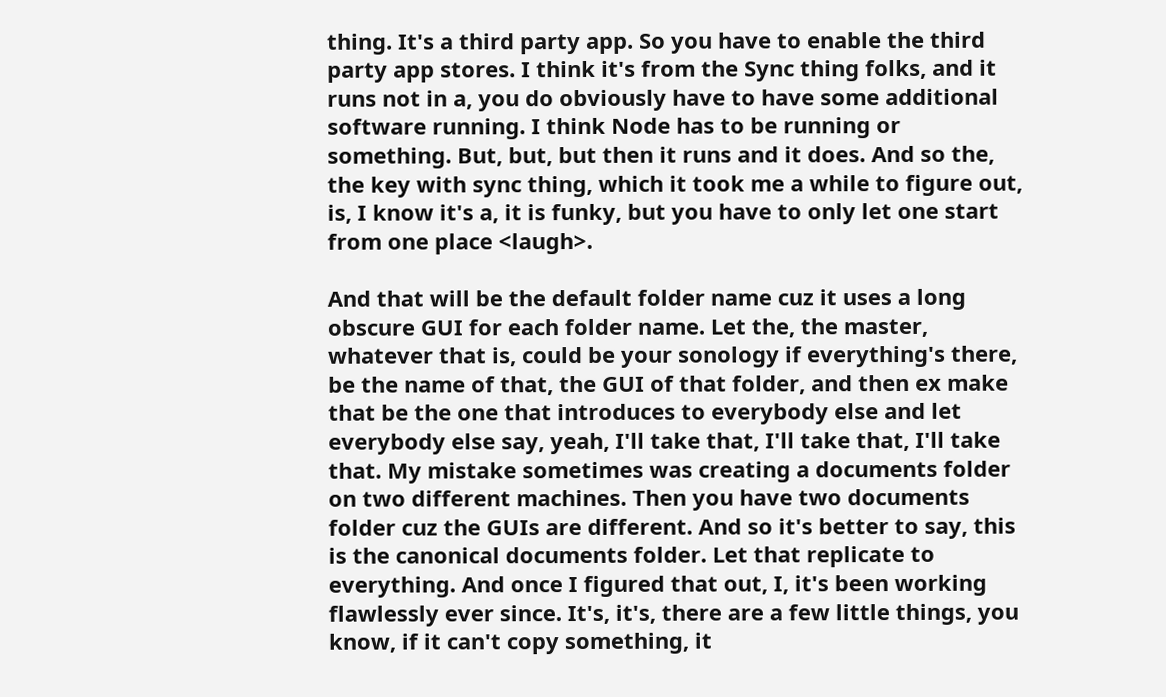thing. It's a third party app. So you have to enable the third party app stores. I think it's from the Sync thing folks, and it runs not in a, you do obviously have to have some additional software running. I think Node has to be running or something. But, but, but then it runs and it does. And so the, the key with sync thing, which it took me a while to figure out, is, I know it's a, it is funky, but you have to only let one start from one place <laugh>.

And that will be the default folder name cuz it uses a long obscure GUI for each folder name. Let the, the master, whatever that is, could be your sonology if everything's there, be the name of that, the GUI of that folder, and then ex make that be the one that introduces to everybody else and let everybody else say, yeah, I'll take that, I'll take that, I'll take that. My mistake sometimes was creating a documents folder on two different machines. Then you have two documents folder cuz the GUIs are different. And so it's better to say, this is the canonical documents folder. Let that replicate to everything. And once I figured that out, I, it's been working flawlessly ever since. It's, it's, there are a few little things, you know, if it can't copy something, it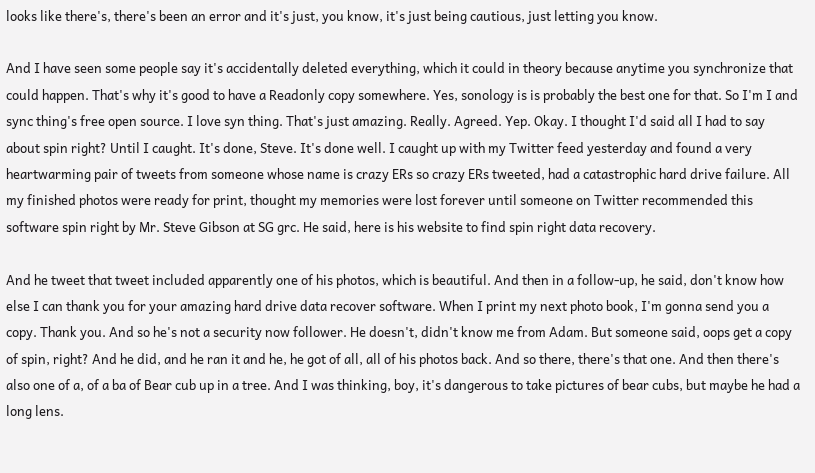looks like there's, there's been an error and it's just, you know, it's just being cautious, just letting you know.

And I have seen some people say it's accidentally deleted everything, which it could in theory because anytime you synchronize that could happen. That's why it's good to have a Readonly copy somewhere. Yes, sonology is is probably the best one for that. So I'm I and sync thing's free open source. I love syn thing. That's just amazing. Really. Agreed. Yep. Okay. I thought I'd said all I had to say about spin right? Until I caught. It's done, Steve. It's done well. I caught up with my Twitter feed yesterday and found a very heartwarming pair of tweets from someone whose name is crazy ERs so crazy ERs tweeted, had a catastrophic hard drive failure. All my finished photos were ready for print, thought my memories were lost forever until someone on Twitter recommended this software spin right by Mr. Steve Gibson at SG grc. He said, here is his website to find spin right data recovery.

And he tweet that tweet included apparently one of his photos, which is beautiful. And then in a follow-up, he said, don't know how else I can thank you for your amazing hard drive data recover software. When I print my next photo book, I'm gonna send you a copy. Thank you. And so he's not a security now follower. He doesn't, didn't know me from Adam. But someone said, oops get a copy of spin, right? And he did, and he ran it and he, he got of all, all of his photos back. And so there, there's that one. And then there's also one of a, of a ba of Bear cub up in a tree. And I was thinking, boy, it's dangerous to take pictures of bear cubs, but maybe he had a long lens.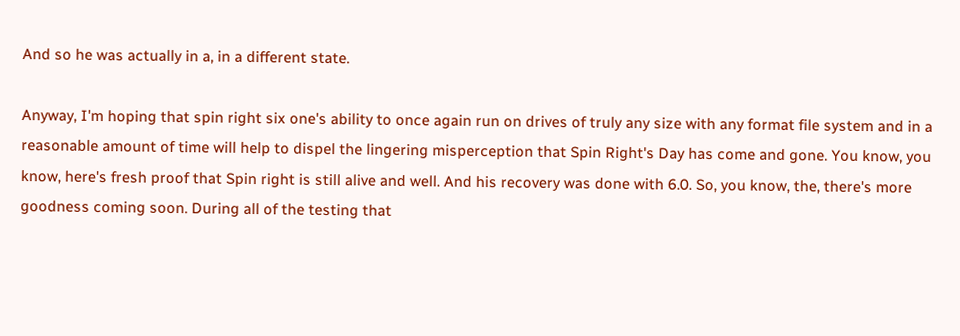And so he was actually in a, in a different state.

Anyway, I'm hoping that spin right six one's ability to once again run on drives of truly any size with any format file system and in a reasonable amount of time will help to dispel the lingering misperception that Spin Right's Day has come and gone. You know, you know, here's fresh proof that Spin right is still alive and well. And his recovery was done with 6.0. So, you know, the, there's more goodness coming soon. During all of the testing that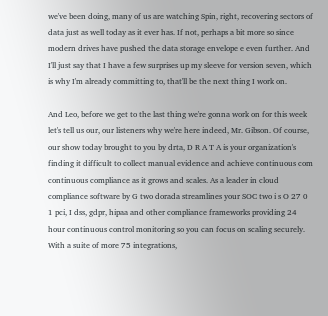we've been doing, many of us are watching Spin, right, recovering sectors of data just as well today as it ever has. If not, perhaps a bit more so since modern drives have pushed the data storage envelope e even further. And I'll just say that I have a few surprises up my sleeve for version seven, which is why I'm already committing to, that'll be the next thing I work on.

And Leo, before we get to the last thing we're gonna work on for this week let's tell us our, our listeners why we're here indeed, Mr. Gibson. Of course, our show today brought to you by drta, D R A T A is your organization's finding it difficult to collect manual evidence and achieve continuous com continuous compliance as it grows and scales. As a leader in cloud compliance software by G two dorada streamlines your SOC two i s O 27 0 1 pci, I dss, gdpr, hipaa and other compliance frameworks providing 24 hour continuous control monitoring so you can focus on scaling securely. With a suite of more 75 integrations,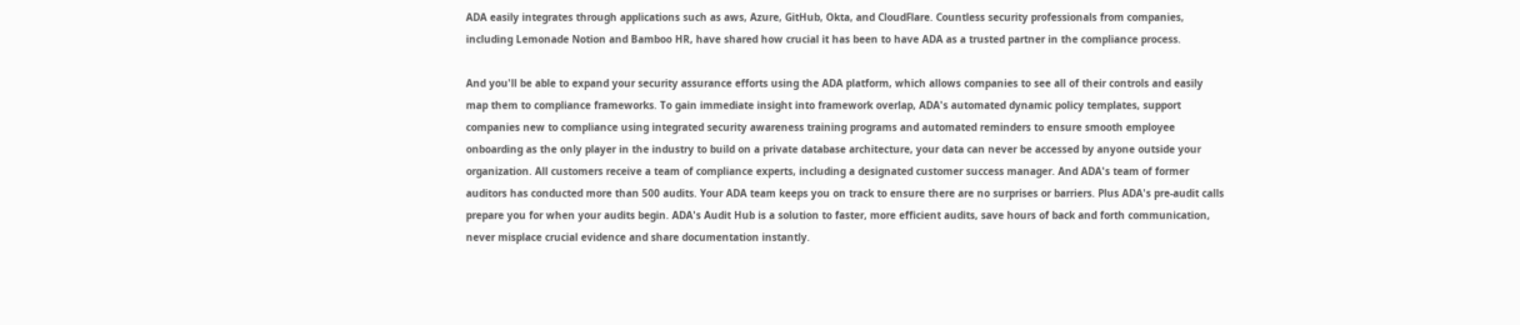ADA easily integrates through applications such as aws, Azure, GitHub, Okta, and CloudFlare. Countless security professionals from companies, including Lemonade Notion and Bamboo HR, have shared how crucial it has been to have ADA as a trusted partner in the compliance process.

And you'll be able to expand your security assurance efforts using the ADA platform, which allows companies to see all of their controls and easily map them to compliance frameworks. To gain immediate insight into framework overlap, ADA's automated dynamic policy templates, support companies new to compliance using integrated security awareness training programs and automated reminders to ensure smooth employee onboarding as the only player in the industry to build on a private database architecture, your data can never be accessed by anyone outside your organization. All customers receive a team of compliance experts, including a designated customer success manager. And ADA's team of former auditors has conducted more than 500 audits. Your ADA team keeps you on track to ensure there are no surprises or barriers. Plus ADA's pre-audit calls prepare you for when your audits begin. ADA's Audit Hub is a solution to faster, more efficient audits, save hours of back and forth communication, never misplace crucial evidence and share documentation instantly.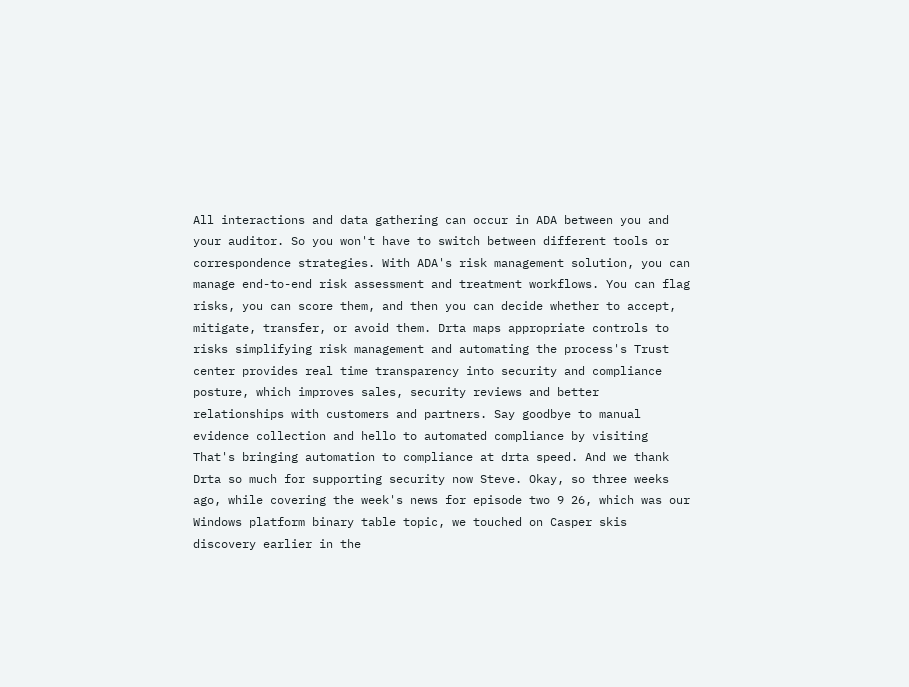All interactions and data gathering can occur in ADA between you and your auditor. So you won't have to switch between different tools or correspondence strategies. With ADA's risk management solution, you can manage end-to-end risk assessment and treatment workflows. You can flag risks, you can score them, and then you can decide whether to accept, mitigate, transfer, or avoid them. Drta maps appropriate controls to risks simplifying risk management and automating the process's Trust center provides real time transparency into security and compliance posture, which improves sales, security reviews and better relationships with customers and partners. Say goodbye to manual evidence collection and hello to automated compliance by visiting That's bringing automation to compliance at drta speed. And we thank Drta so much for supporting security now Steve. Okay, so three weeks ago, while covering the week's news for episode two 9 26, which was our Windows platform binary table topic, we touched on Casper skis discovery earlier in the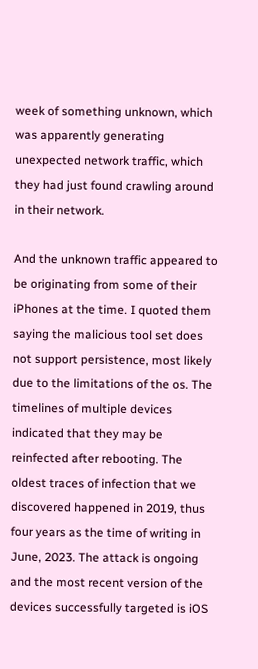week of something unknown, which was apparently generating unexpected network traffic, which they had just found crawling around in their network.

And the unknown traffic appeared to be originating from some of their iPhones at the time. I quoted them saying the malicious tool set does not support persistence, most likely due to the limitations of the os. The timelines of multiple devices indicated that they may be reinfected after rebooting. The oldest traces of infection that we discovered happened in 2019, thus four years as the time of writing in June, 2023. The attack is ongoing and the most recent version of the devices successfully targeted is iOS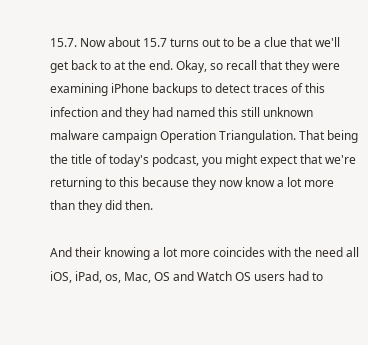15.7. Now about 15.7 turns out to be a clue that we'll get back to at the end. Okay, so recall that they were examining iPhone backups to detect traces of this infection and they had named this still unknown malware campaign Operation Triangulation. That being the title of today's podcast, you might expect that we're returning to this because they now know a lot more than they did then.

And their knowing a lot more coincides with the need all iOS, iPad, os, Mac, OS and Watch OS users had to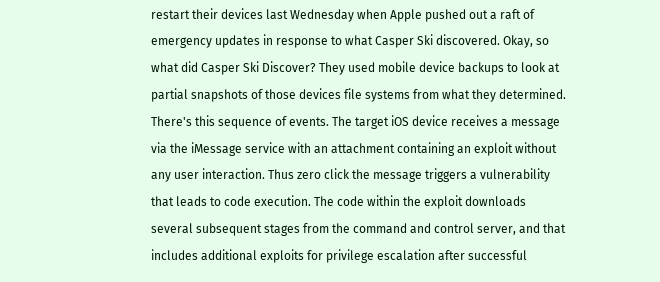restart their devices last Wednesday when Apple pushed out a raft of emergency updates in response to what Casper Ski discovered. Okay, so what did Casper Ski Discover? They used mobile device backups to look at partial snapshots of those devices file systems from what they determined. There's this sequence of events. The target iOS device receives a message via the iMessage service with an attachment containing an exploit without any user interaction. Thus zero click the message triggers a vulnerability that leads to code execution. The code within the exploit downloads several subsequent stages from the command and control server, and that includes additional exploits for privilege escalation after successful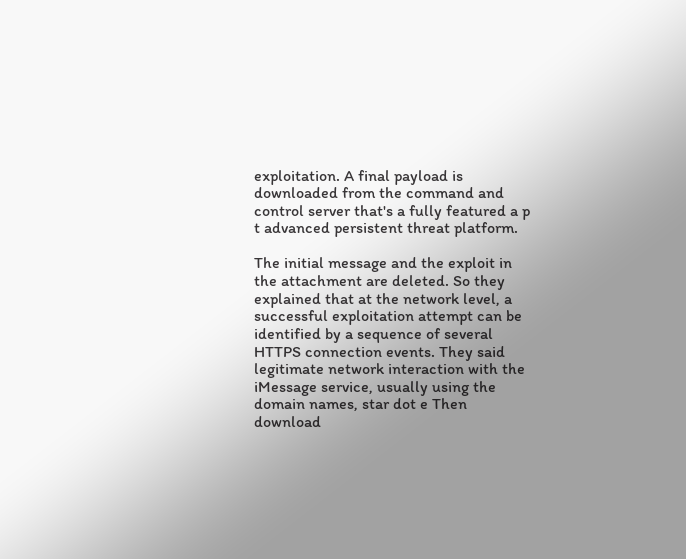exploitation. A final payload is downloaded from the command and control server that's a fully featured a p t advanced persistent threat platform.

The initial message and the exploit in the attachment are deleted. So they explained that at the network level, a successful exploitation attempt can be identified by a sequence of several HTTPS connection events. They said legitimate network interaction with the iMessage service, usually using the domain names, star dot e Then download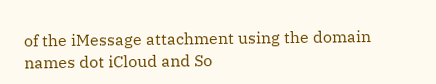of the iMessage attachment using the domain names dot iCloud and So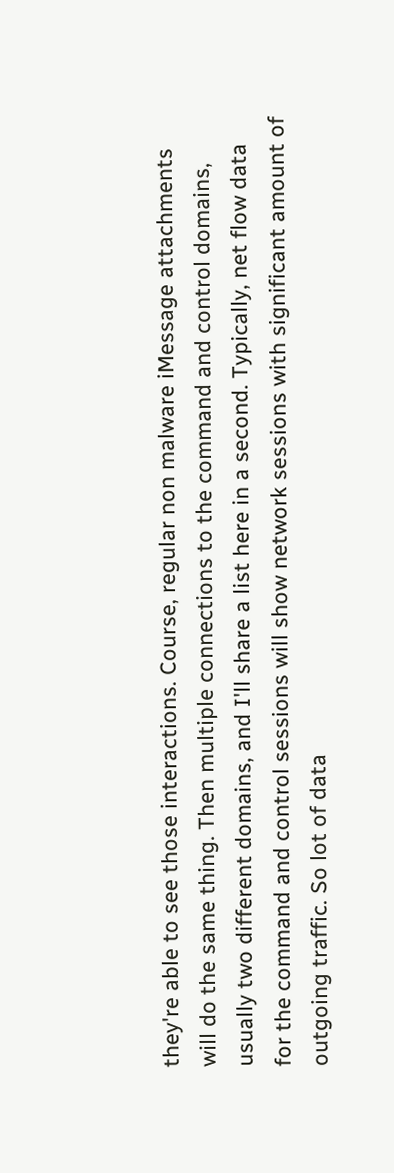they're able to see those interactions. Course, regular non malware iMessage attachments will do the same thing. Then multiple connections to the command and control domains, usually two different domains, and I'll share a list here in a second. Typically, net flow data for the command and control sessions will show network sessions with significant amount of outgoing traffic. So lot of data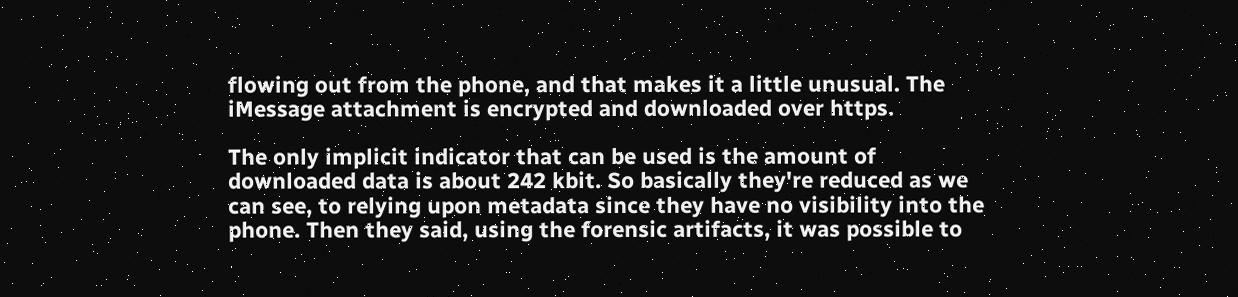flowing out from the phone, and that makes it a little unusual. The iMessage attachment is encrypted and downloaded over https.

The only implicit indicator that can be used is the amount of downloaded data is about 242 kbit. So basically they're reduced as we can see, to relying upon metadata since they have no visibility into the phone. Then they said, using the forensic artifacts, it was possible to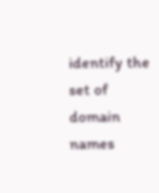identify the set of domain names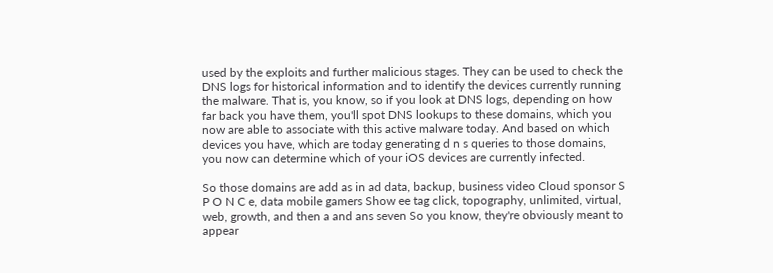used by the exploits and further malicious stages. They can be used to check the DNS logs for historical information and to identify the devices currently running the malware. That is, you know, so if you look at DNS logs, depending on how far back you have them, you'll spot DNS lookups to these domains, which you now are able to associate with this active malware today. And based on which devices you have, which are today generating d n s queries to those domains, you now can determine which of your iOS devices are currently infected.

So those domains are add as in ad data, backup, business video Cloud sponsor S P O N C e, data mobile gamers Show ee tag click, topography, unlimited, virtual, web, growth, and then a and ans seven So you know, they're obviously meant to appear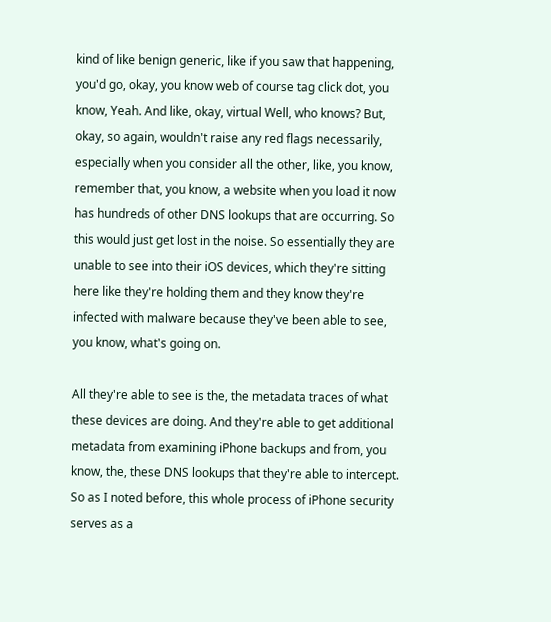kind of like benign generic, like if you saw that happening, you'd go, okay, you know web of course tag click dot, you know, Yeah. And like, okay, virtual Well, who knows? But, okay, so again, wouldn't raise any red flags necessarily, especially when you consider all the other, like, you know, remember that, you know, a website when you load it now has hundreds of other DNS lookups that are occurring. So this would just get lost in the noise. So essentially they are unable to see into their iOS devices, which they're sitting here like they're holding them and they know they're infected with malware because they've been able to see, you know, what's going on.

All they're able to see is the, the metadata traces of what these devices are doing. And they're able to get additional metadata from examining iPhone backups and from, you know, the, these DNS lookups that they're able to intercept. So as I noted before, this whole process of iPhone security serves as a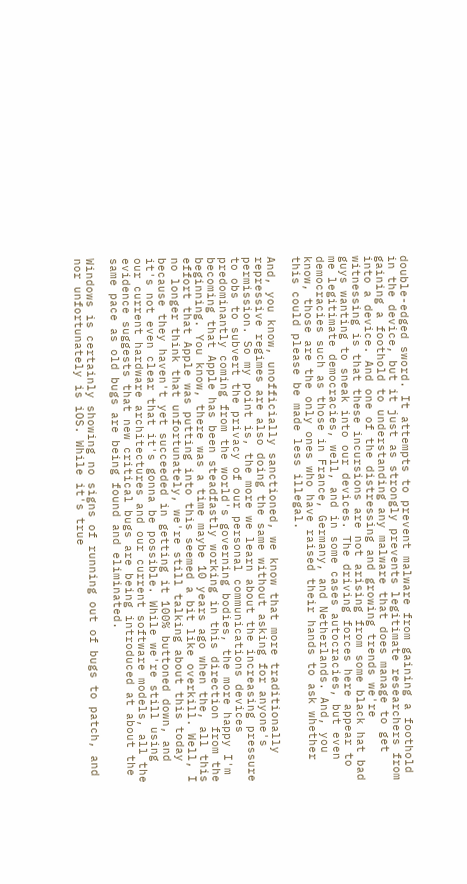double-edged sword. It attempts to prevent malware from gaining a foothold in the device, but it just as strongly prevents legitimate researchers from gaining a foothold to understanding any malware that does manage to get into a device. And one of the distressing and growing trends we're witnessing is that these incursions are not arising from some black hat bad guys wanting to sneak into our devices. The driving forces here appear to me legitimate democracies, well, and in some cases autocracies, but even democracies such as those in France, Germany, and Netherlands. And, you know, those are the only ones who have raised their hands to ask whether this could please be made less illegal.

And, you know, unofficially sanctioned, we know that more traditionally repressive regimes are also doing the same without asking for anyone's permission. So my point is, the more we learn about the increasing pressure to obs to subvert the privacy of our personal communications devices predominantly coming from the world's governing bodies, the more happy I'm becoming that Apple has been steadfastly working in this direction from the beginning. You know, there was a time maybe 10 years ago when the, all this effort that Apple was putting into this seemed a bit like overkill. Well, I no longer think that unfortunately, we're still talking about this today because they haven't yet succeeded in getting it 100% buttoned down, and it's not even clear that it's gonna be possible. While we're still using our current hardware architectures and our current software models, all the evidence suggests that new critical bugs are being introduced at about the same pace as old bugs are being found and eliminated.

Windows is certainly showing no signs of running out of bugs to patch, and nor unfortunately is iOS. While it's true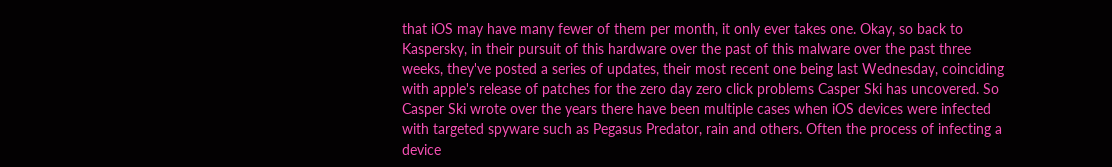that iOS may have many fewer of them per month, it only ever takes one. Okay, so back to Kaspersky, in their pursuit of this hardware over the past of this malware over the past three weeks, they've posted a series of updates, their most recent one being last Wednesday, coinciding with apple's release of patches for the zero day zero click problems Casper Ski has uncovered. So Casper Ski wrote over the years there have been multiple cases when iOS devices were infected with targeted spyware such as Pegasus Predator, rain and others. Often the process of infecting a device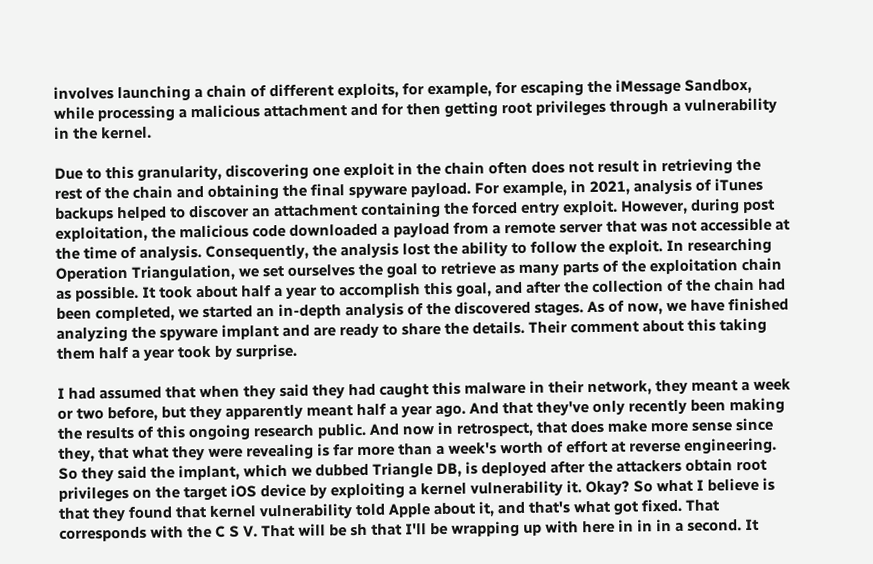involves launching a chain of different exploits, for example, for escaping the iMessage Sandbox, while processing a malicious attachment and for then getting root privileges through a vulnerability in the kernel.

Due to this granularity, discovering one exploit in the chain often does not result in retrieving the rest of the chain and obtaining the final spyware payload. For example, in 2021, analysis of iTunes backups helped to discover an attachment containing the forced entry exploit. However, during post exploitation, the malicious code downloaded a payload from a remote server that was not accessible at the time of analysis. Consequently, the analysis lost the ability to follow the exploit. In researching Operation Triangulation, we set ourselves the goal to retrieve as many parts of the exploitation chain as possible. It took about half a year to accomplish this goal, and after the collection of the chain had been completed, we started an in-depth analysis of the discovered stages. As of now, we have finished analyzing the spyware implant and are ready to share the details. Their comment about this taking them half a year took by surprise.

I had assumed that when they said they had caught this malware in their network, they meant a week or two before, but they apparently meant half a year ago. And that they've only recently been making the results of this ongoing research public. And now in retrospect, that does make more sense since they, that what they were revealing is far more than a week's worth of effort at reverse engineering. So they said the implant, which we dubbed Triangle DB, is deployed after the attackers obtain root privileges on the target iOS device by exploiting a kernel vulnerability it. Okay? So what I believe is that they found that kernel vulnerability told Apple about it, and that's what got fixed. That corresponds with the C S V. That will be sh that I'll be wrapping up with here in in in a second. It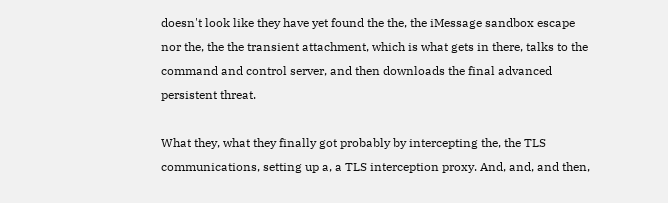doesn't look like they have yet found the the, the iMessage sandbox escape nor the, the the transient attachment, which is what gets in there, talks to the command and control server, and then downloads the final advanced persistent threat.

What they, what they finally got probably by intercepting the, the TLS communications, setting up a, a TLS interception proxy. And, and, and then,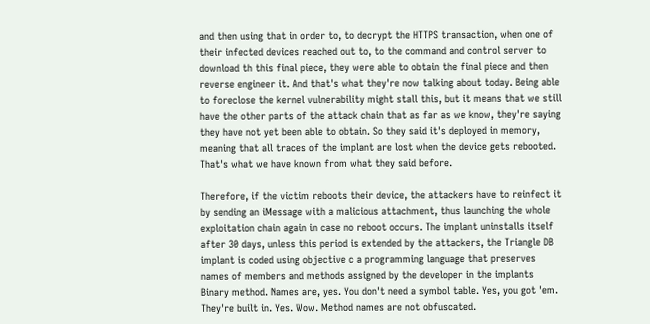and then using that in order to, to decrypt the HTTPS transaction, when one of their infected devices reached out to, to the command and control server to download th this final piece, they were able to obtain the final piece and then reverse engineer it. And that's what they're now talking about today. Being able to foreclose the kernel vulnerability might stall this, but it means that we still have the other parts of the attack chain that as far as we know, they're saying they have not yet been able to obtain. So they said it's deployed in memory, meaning that all traces of the implant are lost when the device gets rebooted. That's what we have known from what they said before.

Therefore, if the victim reboots their device, the attackers have to reinfect it by sending an iMessage with a malicious attachment, thus launching the whole exploitation chain again in case no reboot occurs. The implant uninstalls itself after 30 days, unless this period is extended by the attackers, the Triangle DB implant is coded using objective c a programming language that preserves names of members and methods assigned by the developer in the implants Binary method. Names are, yes. You don't need a symbol table. Yes, you got 'em. They're built in. Yes. Wow. Method names are not obfuscated.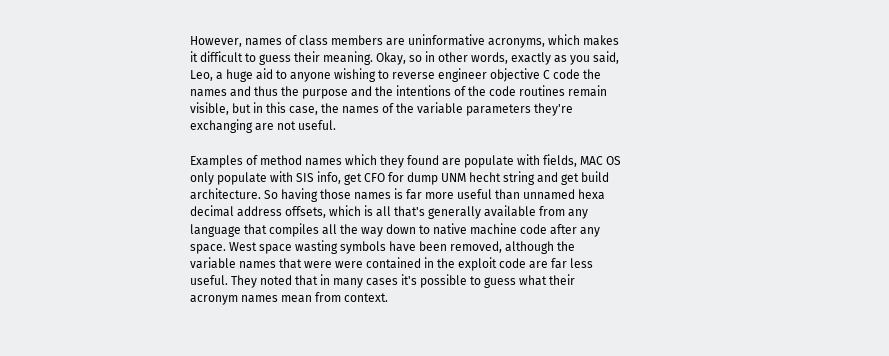However, names of class members are uninformative acronyms, which makes it difficult to guess their meaning. Okay, so in other words, exactly as you said, Leo, a huge aid to anyone wishing to reverse engineer objective C code the names and thus the purpose and the intentions of the code routines remain visible, but in this case, the names of the variable parameters they're exchanging are not useful.

Examples of method names which they found are populate with fields, MAC OS only populate with SIS info, get CFO for dump UNM hecht string and get build architecture. So having those names is far more useful than unnamed hexa decimal address offsets, which is all that's generally available from any language that compiles all the way down to native machine code after any space. West space wasting symbols have been removed, although the variable names that were were contained in the exploit code are far less useful. They noted that in many cases it's possible to guess what their acronym names mean from context.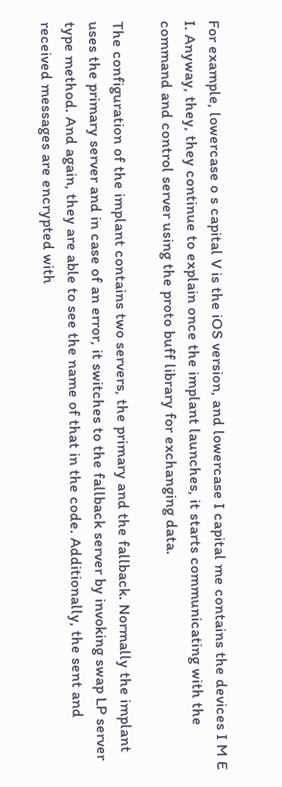For example, lowercase o s capital V is the iOS version, and lowercase I capital me contains the devices I M E I. Anyway, they, they continue to explain once the implant launches, it starts communicating with the command and control server using the proto buff library for exchanging data.

The configuration of the implant contains two servers, the primary and the fallback. Normally the implant uses the primary server and in case of an error, it switches to the fallback server by invoking swap LP server type method. And again, they are able to see the name of that in the code. Additionally, the sent and received messages are encrypted with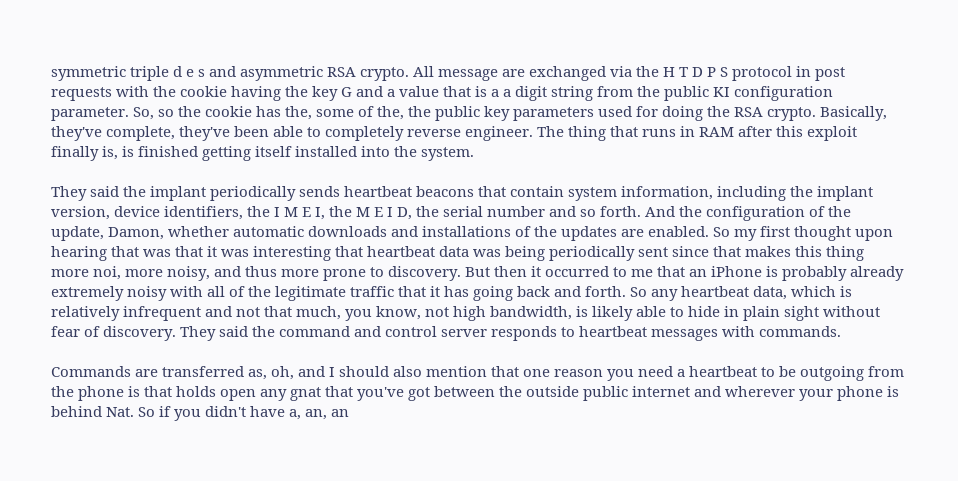symmetric triple d e s and asymmetric RSA crypto. All message are exchanged via the H T D P S protocol in post requests with the cookie having the key G and a value that is a a digit string from the public KI configuration parameter. So, so the cookie has the, some of the, the public key parameters used for doing the RSA crypto. Basically, they've complete, they've been able to completely reverse engineer. The thing that runs in RAM after this exploit finally is, is finished getting itself installed into the system.

They said the implant periodically sends heartbeat beacons that contain system information, including the implant version, device identifiers, the I M E I, the M E I D, the serial number and so forth. And the configuration of the update, Damon, whether automatic downloads and installations of the updates are enabled. So my first thought upon hearing that was that it was interesting that heartbeat data was being periodically sent since that makes this thing more noi, more noisy, and thus more prone to discovery. But then it occurred to me that an iPhone is probably already extremely noisy with all of the legitimate traffic that it has going back and forth. So any heartbeat data, which is relatively infrequent and not that much, you know, not high bandwidth, is likely able to hide in plain sight without fear of discovery. They said the command and control server responds to heartbeat messages with commands.

Commands are transferred as, oh, and I should also mention that one reason you need a heartbeat to be outgoing from the phone is that holds open any gnat that you've got between the outside public internet and wherever your phone is behind Nat. So if you didn't have a, an, an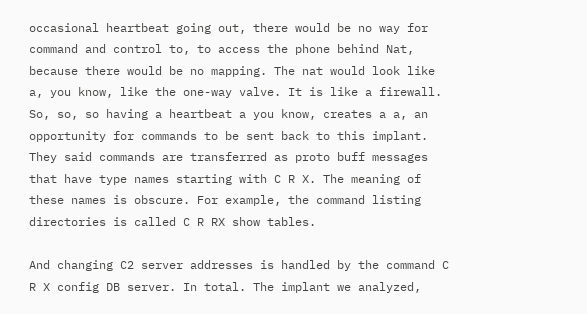occasional heartbeat going out, there would be no way for command and control to, to access the phone behind Nat, because there would be no mapping. The nat would look like a, you know, like the one-way valve. It is like a firewall. So, so, so having a heartbeat a you know, creates a a, an opportunity for commands to be sent back to this implant. They said commands are transferred as proto buff messages that have type names starting with C R X. The meaning of these names is obscure. For example, the command listing directories is called C R RX show tables.

And changing C2 server addresses is handled by the command C R X config DB server. In total. The implant we analyzed,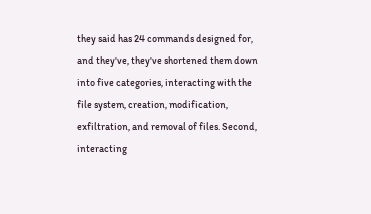they said has 24 commands designed for, and they've, they've shortened them down into five categories, interacting with the file system, creation, modification, exfiltration, and removal of files. Second, interacting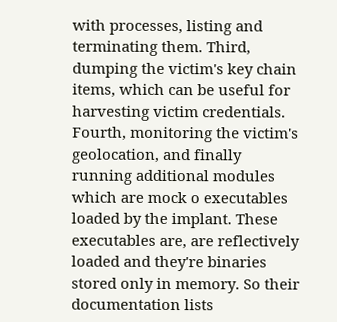with processes, listing and terminating them. Third, dumping the victim's key chain items, which can be useful for harvesting victim credentials. Fourth, monitoring the victim's geolocation, and finally running additional modules which are mock o executables loaded by the implant. These executables are, are reflectively loaded and they're binaries stored only in memory. So their documentation lists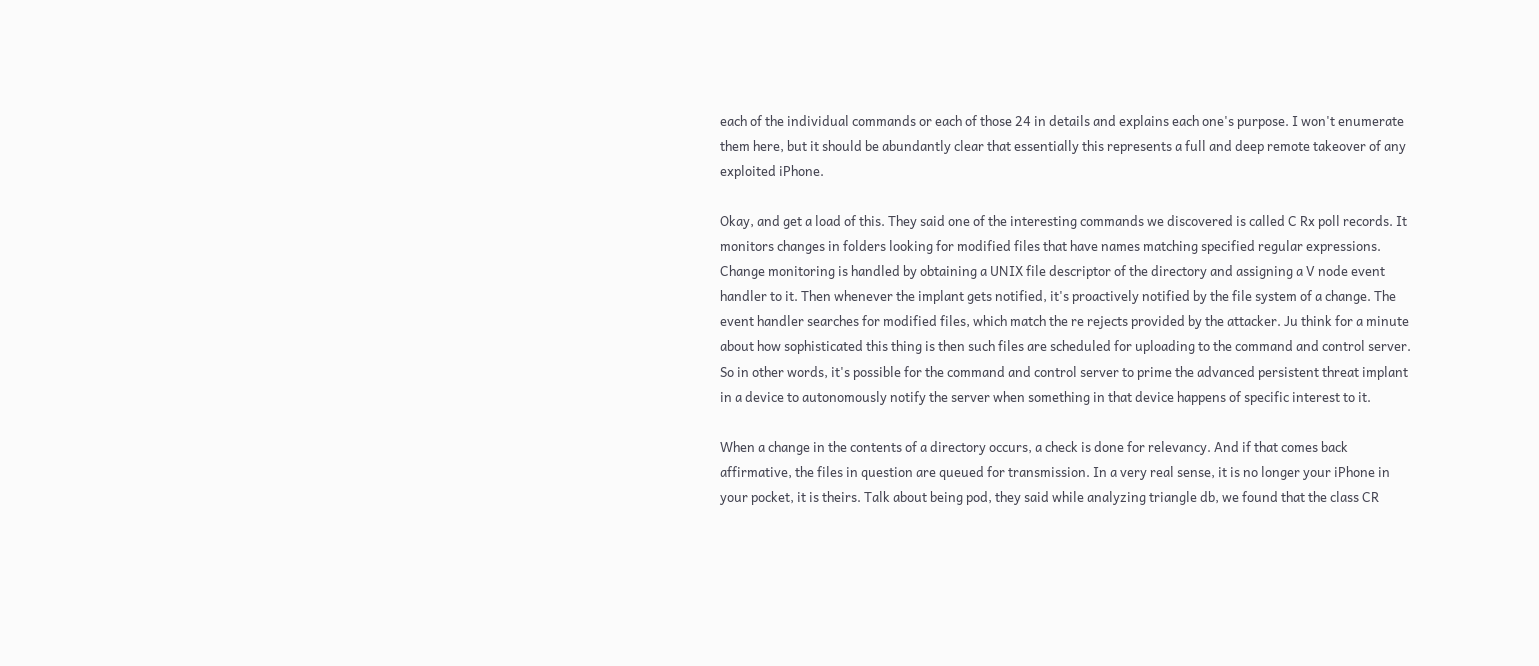each of the individual commands or each of those 24 in details and explains each one's purpose. I won't enumerate them here, but it should be abundantly clear that essentially this represents a full and deep remote takeover of any exploited iPhone.

Okay, and get a load of this. They said one of the interesting commands we discovered is called C Rx poll records. It monitors changes in folders looking for modified files that have names matching specified regular expressions. Change monitoring is handled by obtaining a UNIX file descriptor of the directory and assigning a V node event handler to it. Then whenever the implant gets notified, it's proactively notified by the file system of a change. The event handler searches for modified files, which match the re rejects provided by the attacker. Ju think for a minute about how sophisticated this thing is then such files are scheduled for uploading to the command and control server. So in other words, it's possible for the command and control server to prime the advanced persistent threat implant in a device to autonomously notify the server when something in that device happens of specific interest to it.

When a change in the contents of a directory occurs, a check is done for relevancy. And if that comes back affirmative, the files in question are queued for transmission. In a very real sense, it is no longer your iPhone in your pocket, it is theirs. Talk about being pod, they said while analyzing triangle db, we found that the class CR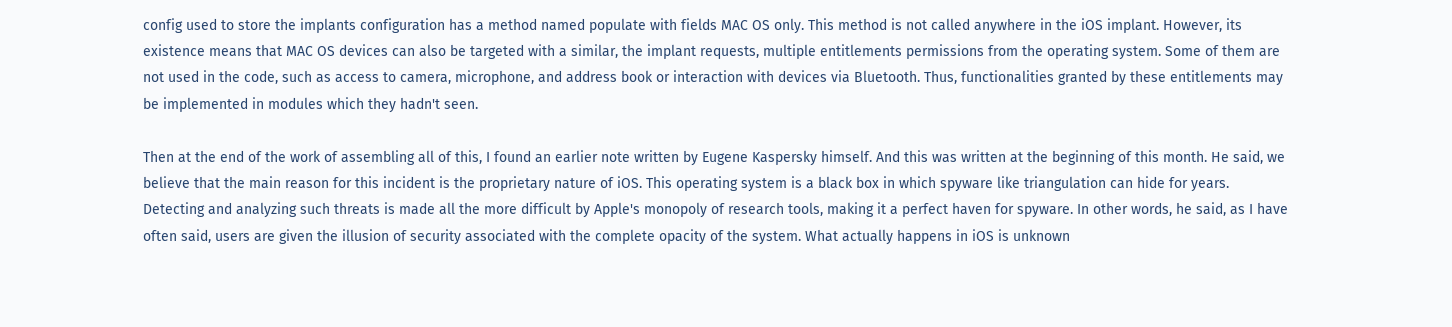config used to store the implants configuration has a method named populate with fields MAC OS only. This method is not called anywhere in the iOS implant. However, its existence means that MAC OS devices can also be targeted with a similar, the implant requests, multiple entitlements permissions from the operating system. Some of them are not used in the code, such as access to camera, microphone, and address book or interaction with devices via Bluetooth. Thus, functionalities granted by these entitlements may be implemented in modules which they hadn't seen.

Then at the end of the work of assembling all of this, I found an earlier note written by Eugene Kaspersky himself. And this was written at the beginning of this month. He said, we believe that the main reason for this incident is the proprietary nature of iOS. This operating system is a black box in which spyware like triangulation can hide for years. Detecting and analyzing such threats is made all the more difficult by Apple's monopoly of research tools, making it a perfect haven for spyware. In other words, he said, as I have often said, users are given the illusion of security associated with the complete opacity of the system. What actually happens in iOS is unknown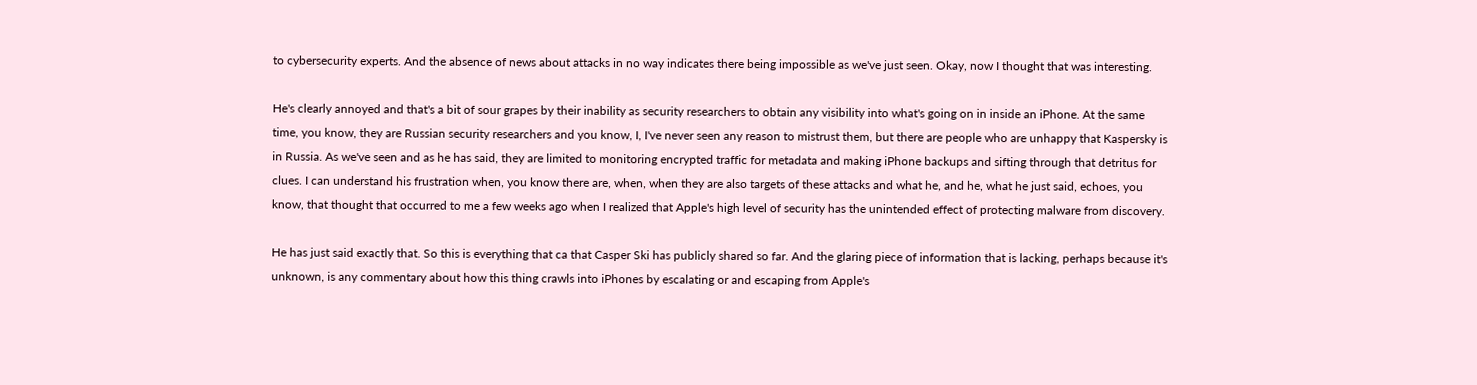to cybersecurity experts. And the absence of news about attacks in no way indicates there being impossible as we've just seen. Okay, now I thought that was interesting.

He's clearly annoyed and that's a bit of sour grapes by their inability as security researchers to obtain any visibility into what's going on in inside an iPhone. At the same time, you know, they are Russian security researchers and you know, I, I've never seen any reason to mistrust them, but there are people who are unhappy that Kaspersky is in Russia. As we've seen and as he has said, they are limited to monitoring encrypted traffic for metadata and making iPhone backups and sifting through that detritus for clues. I can understand his frustration when, you know there are, when, when they are also targets of these attacks and what he, and he, what he just said, echoes, you know, that thought that occurred to me a few weeks ago when I realized that Apple's high level of security has the unintended effect of protecting malware from discovery.

He has just said exactly that. So this is everything that ca that Casper Ski has publicly shared so far. And the glaring piece of information that is lacking, perhaps because it's unknown, is any commentary about how this thing crawls into iPhones by escalating or and escaping from Apple's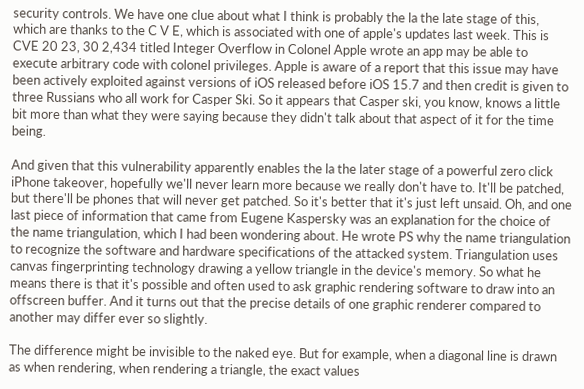security controls. We have one clue about what I think is probably the la the late stage of this, which are thanks to the C V E, which is associated with one of apple's updates last week. This is CVE 20 23, 30 2,434 titled Integer Overflow in Colonel Apple wrote an app may be able to execute arbitrary code with colonel privileges. Apple is aware of a report that this issue may have been actively exploited against versions of iOS released before iOS 15.7 and then credit is given to three Russians who all work for Casper Ski. So it appears that Casper ski, you know, knows a little bit more than what they were saying because they didn't talk about that aspect of it for the time being.

And given that this vulnerability apparently enables the la the later stage of a powerful zero click iPhone takeover, hopefully we'll never learn more because we really don't have to. It'll be patched, but there'll be phones that will never get patched. So it's better that it's just left unsaid. Oh, and one last piece of information that came from Eugene Kaspersky was an explanation for the choice of the name triangulation, which I had been wondering about. He wrote PS why the name triangulation to recognize the software and hardware specifications of the attacked system. Triangulation uses canvas fingerprinting technology drawing a yellow triangle in the device's memory. So what he means there is that it's possible and often used to ask graphic rendering software to draw into an offscreen buffer. And it turns out that the precise details of one graphic renderer compared to another may differ ever so slightly.

The difference might be invisible to the naked eye. But for example, when a diagonal line is drawn as when rendering, when rendering a triangle, the exact values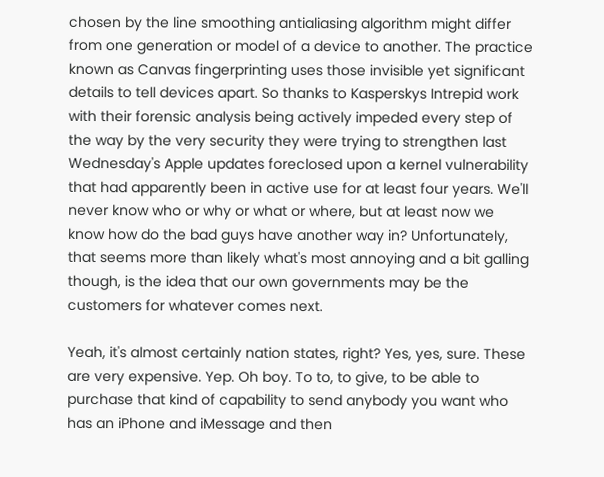chosen by the line smoothing antialiasing algorithm might differ from one generation or model of a device to another. The practice known as Canvas fingerprinting uses those invisible yet significant details to tell devices apart. So thanks to Kasperskys Intrepid work with their forensic analysis being actively impeded every step of the way by the very security they were trying to strengthen last Wednesday's Apple updates foreclosed upon a kernel vulnerability that had apparently been in active use for at least four years. We'll never know who or why or what or where, but at least now we know how do the bad guys have another way in? Unfortunately, that seems more than likely what's most annoying and a bit galling though, is the idea that our own governments may be the customers for whatever comes next.

Yeah, it's almost certainly nation states, right? Yes, yes, sure. These are very expensive. Yep. Oh boy. To to, to give, to be able to purchase that kind of capability to send anybody you want who has an iPhone and iMessage and then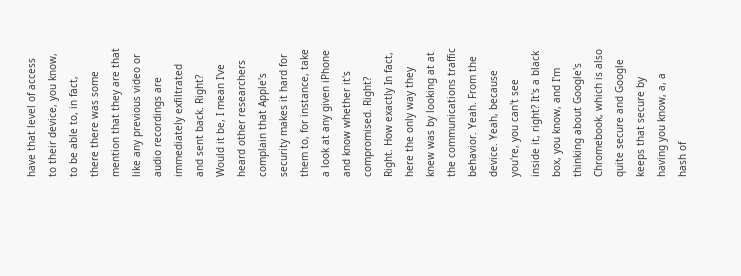have that level of access to their device, you know, to be able to, in fact, there there was some mention that they are that like any previous video or audio recordings are immediately exfiltrated and sent back. Right? Would it be, I mean I've heard other researchers complain that Apple's security makes it hard for them to, for instance, take a look at any given iPhone and know whether it's compromised. Right? Right. How exactly In fact, here the only way they knew was by looking at at the communications traffic behavior. Yeah. From the device. Yeah, because you're, you can't see inside it, right? It's a black box, you know, and I'm thinking about Google's Chromebook, which is also quite secure and Google keeps that secure by having you know, a, a hash of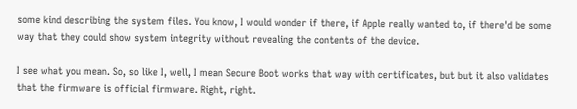some kind describing the system files. You know, I would wonder if there, if Apple really wanted to, if there'd be some way that they could show system integrity without revealing the contents of the device.

I see what you mean. So, so like I, well, I mean Secure Boot works that way with certificates, but but it also validates that the firmware is official firmware. Right, right.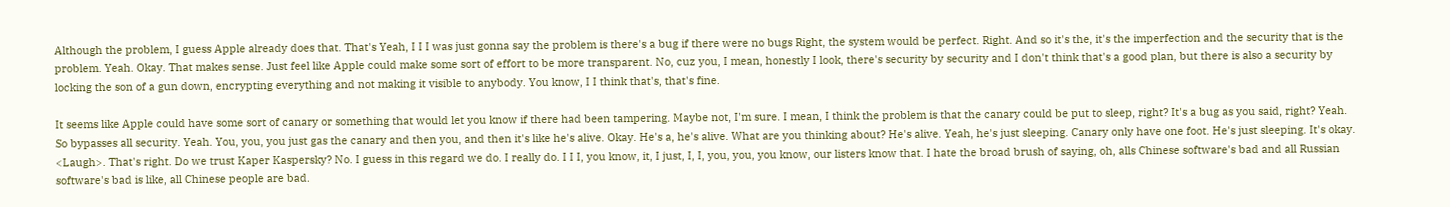Although the problem, I guess Apple already does that. That's Yeah, I I I was just gonna say the problem is there's a bug if there were no bugs Right, the system would be perfect. Right. And so it's the, it's the imperfection and the security that is the problem. Yeah. Okay. That makes sense. Just feel like Apple could make some sort of effort to be more transparent. No, cuz you, I mean, honestly I look, there's security by security and I don't think that's a good plan, but there is also a security by locking the son of a gun down, encrypting everything and not making it visible to anybody. You know, I I think that's, that's fine.

It seems like Apple could have some sort of canary or something that would let you know if there had been tampering. Maybe not, I'm sure. I mean, I think the problem is that the canary could be put to sleep, right? It's a bug as you said, right? Yeah. So bypasses all security. Yeah. You, you, you just gas the canary and then you, and then it's like he's alive. Okay. He's a, he's alive. What are you thinking about? He's alive. Yeah, he's just sleeping. Canary only have one foot. He's just sleeping. It's okay. <Laugh>. That's right. Do we trust Kaper Kaspersky? No. I guess in this regard we do. I really do. I I I, you know, it, I just, I, I, you, you, you know, our listers know that. I hate the broad brush of saying, oh, alls Chinese software's bad and all Russian software's bad is like, all Chinese people are bad.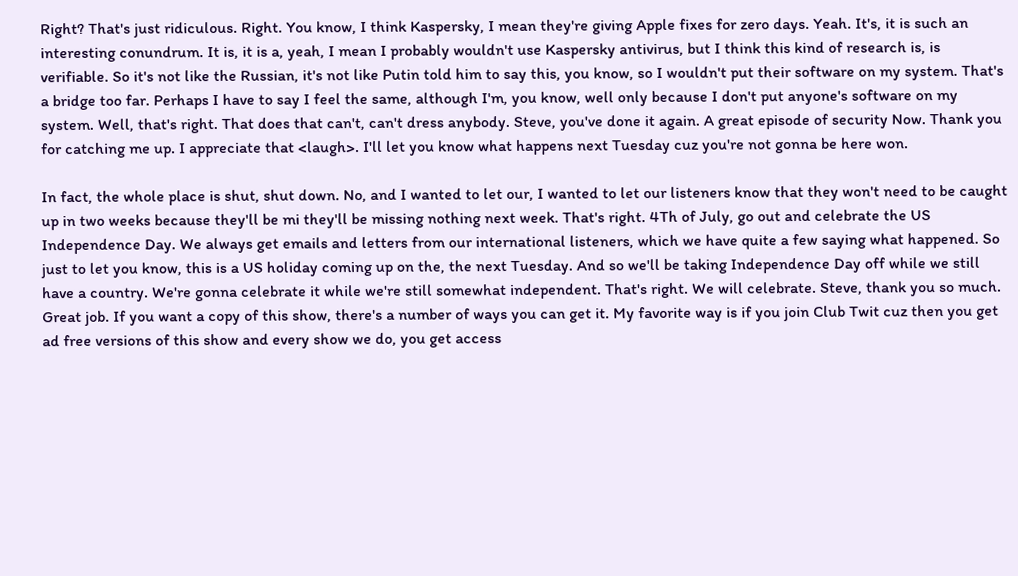Right? That's just ridiculous. Right. You know, I think Kaspersky, I mean they're giving Apple fixes for zero days. Yeah. It's, it is such an interesting conundrum. It is, it is a, yeah, I mean I probably wouldn't use Kaspersky antivirus, but I think this kind of research is, is verifiable. So it's not like the Russian, it's not like Putin told him to say this, you know, so I wouldn't put their software on my system. That's a bridge too far. Perhaps I have to say I feel the same, although I'm, you know, well only because I don't put anyone's software on my system. Well, that's right. That does that can't, can't dress anybody. Steve, you've done it again. A great episode of security Now. Thank you for catching me up. I appreciate that <laugh>. I'll let you know what happens next Tuesday cuz you're not gonna be here won.

In fact, the whole place is shut, shut down. No, and I wanted to let our, I wanted to let our listeners know that they won't need to be caught up in two weeks because they'll be mi they'll be missing nothing next week. That's right. 4Th of July, go out and celebrate the US Independence Day. We always get emails and letters from our international listeners, which we have quite a few saying what happened. So just to let you know, this is a US holiday coming up on the, the next Tuesday. And so we'll be taking Independence Day off while we still have a country. We're gonna celebrate it while we're still somewhat independent. That's right. We will celebrate. Steve, thank you so much. Great job. If you want a copy of this show, there's a number of ways you can get it. My favorite way is if you join Club Twit cuz then you get ad free versions of this show and every show we do, you get access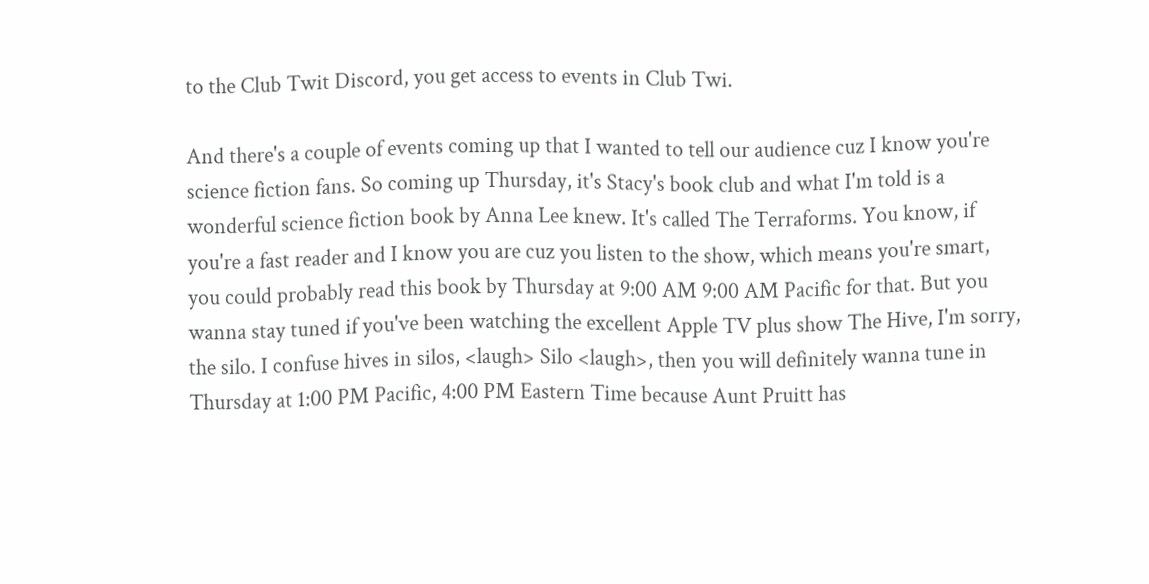to the Club Twit Discord, you get access to events in Club Twi.

And there's a couple of events coming up that I wanted to tell our audience cuz I know you're science fiction fans. So coming up Thursday, it's Stacy's book club and what I'm told is a wonderful science fiction book by Anna Lee knew. It's called The Terraforms. You know, if you're a fast reader and I know you are cuz you listen to the show, which means you're smart, you could probably read this book by Thursday at 9:00 AM 9:00 AM Pacific for that. But you wanna stay tuned if you've been watching the excellent Apple TV plus show The Hive, I'm sorry, the silo. I confuse hives in silos, <laugh> Silo <laugh>, then you will definitely wanna tune in Thursday at 1:00 PM Pacific, 4:00 PM Eastern Time because Aunt Pruitt has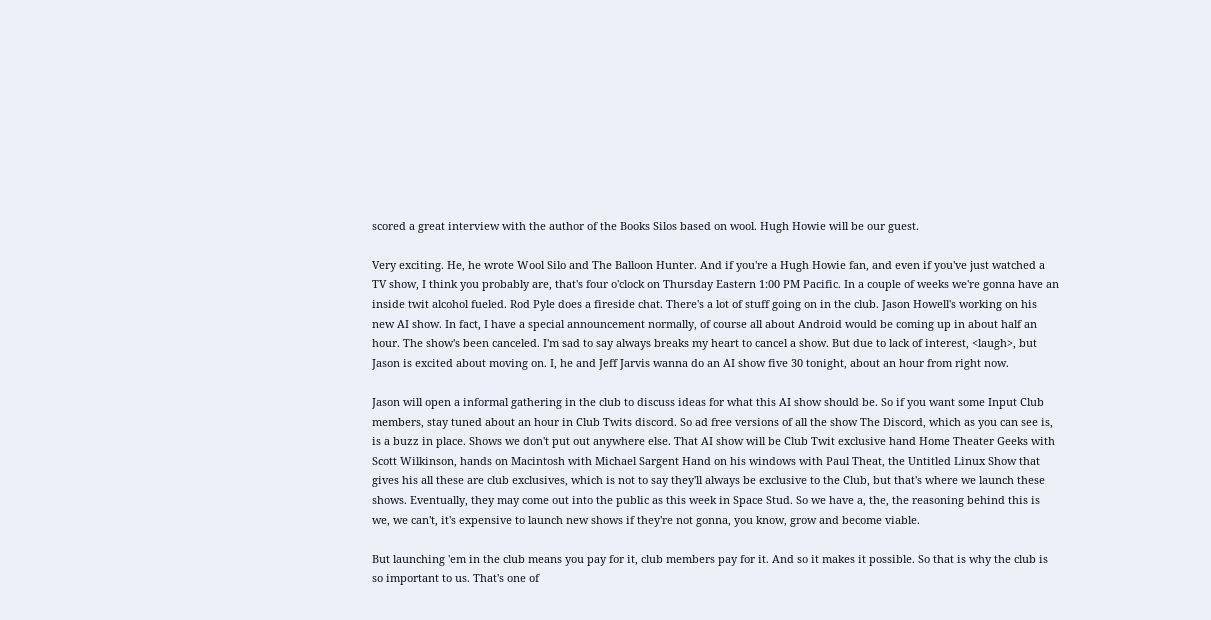scored a great interview with the author of the Books Silos based on wool. Hugh Howie will be our guest.

Very exciting. He, he wrote Wool Silo and The Balloon Hunter. And if you're a Hugh Howie fan, and even if you've just watched a TV show, I think you probably are, that's four o'clock on Thursday Eastern 1:00 PM Pacific. In a couple of weeks we're gonna have an inside twit alcohol fueled. Rod Pyle does a fireside chat. There's a lot of stuff going on in the club. Jason Howell's working on his new AI show. In fact, I have a special announcement normally, of course all about Android would be coming up in about half an hour. The show's been canceled. I'm sad to say always breaks my heart to cancel a show. But due to lack of interest, <laugh>, but Jason is excited about moving on. I, he and Jeff Jarvis wanna do an AI show five 30 tonight, about an hour from right now.

Jason will open a informal gathering in the club to discuss ideas for what this AI show should be. So if you want some Input Club members, stay tuned about an hour in Club Twits discord. So ad free versions of all the show The Discord, which as you can see is, is a buzz in place. Shows we don't put out anywhere else. That AI show will be Club Twit exclusive hand Home Theater Geeks with Scott Wilkinson, hands on Macintosh with Michael Sargent Hand on his windows with Paul Theat, the Untitled Linux Show that gives his all these are club exclusives, which is not to say they'll always be exclusive to the Club, but that's where we launch these shows. Eventually, they may come out into the public as this week in Space Stud. So we have a, the, the reasoning behind this is we, we can't, it's expensive to launch new shows if they're not gonna, you know, grow and become viable.

But launching 'em in the club means you pay for it, club members pay for it. And so it makes it possible. So that is why the club is so important to us. That's one of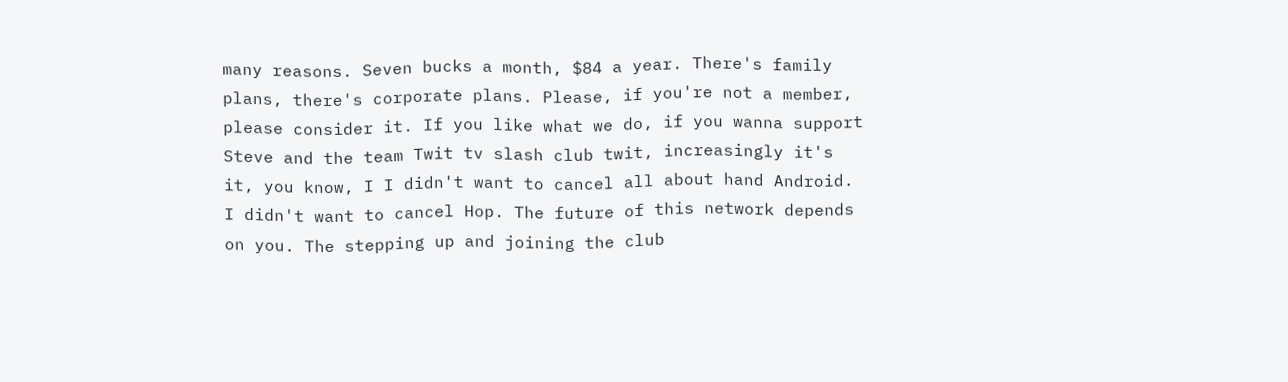many reasons. Seven bucks a month, $84 a year. There's family plans, there's corporate plans. Please, if you're not a member, please consider it. If you like what we do, if you wanna support Steve and the team Twit tv slash club twit, increasingly it's it, you know, I I didn't want to cancel all about hand Android. I didn't want to cancel Hop. The future of this network depends on you. The stepping up and joining the club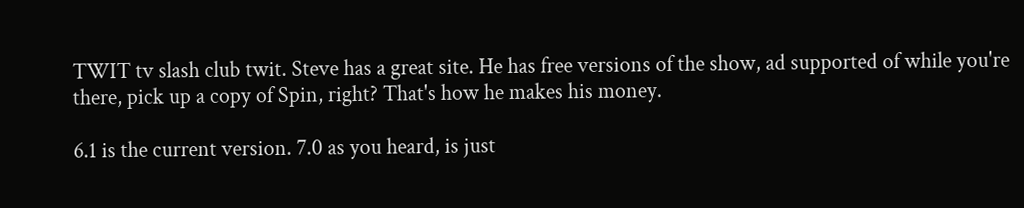TWIT tv slash club twit. Steve has a great site. He has free versions of the show, ad supported of while you're there, pick up a copy of Spin, right? That's how he makes his money.

6.1 is the current version. 7.0 as you heard, is just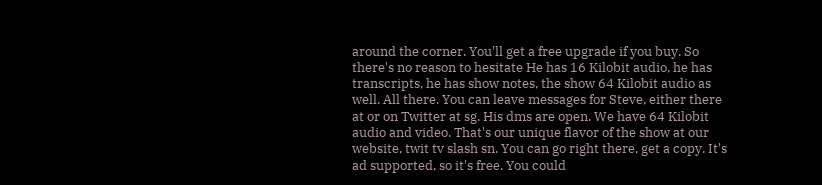around the corner. You'll get a free upgrade if you buy. So there's no reason to hesitate He has 16 Kilobit audio, he has transcripts, he has show notes, the show 64 Kilobit audio as well. All there. You can leave messages for Steve, either there at or on Twitter at sg. His dms are open. We have 64 Kilobit audio and video. That's our unique flavor of the show at our website, twit tv slash sn. You can go right there, get a copy. It's ad supported, so it's free. You could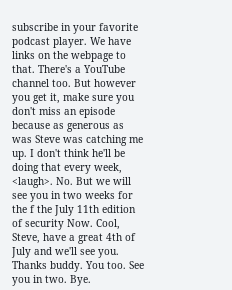subscribe in your favorite podcast player. We have links on the webpage to that. There's a YouTube channel too. But however you get it, make sure you don't miss an episode because as generous as was Steve was catching me up. I don't think he'll be doing that every week, <laugh>. No. But we will see you in two weeks for the f the July 11th edition of security Now. Cool, Steve, have a great 4th of July and we'll see you. Thanks buddy. You too. See you in two. Bye.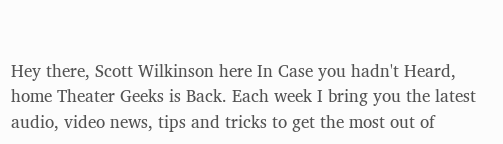Hey there, Scott Wilkinson here In Case you hadn't Heard, home Theater Geeks is Back. Each week I bring you the latest audio, video news, tips and tricks to get the most out of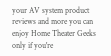your AV system product reviews and more you can enjoy Home Theater Geeks only if you're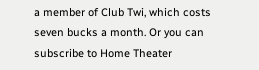a member of Club Twi, which costs seven bucks a month. Or you can subscribe to Home Theater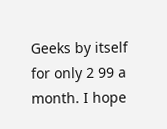Geeks by itself for only 2 99 a month. I hope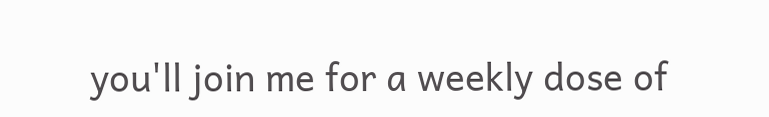you'll join me for a weekly dose of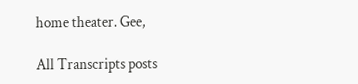home theater. Gee,

All Transcripts posts